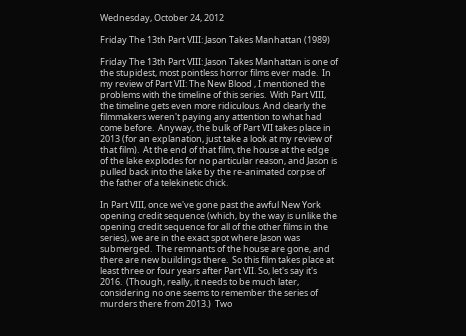Wednesday, October 24, 2012

Friday The 13th Part VIII: Jason Takes Manhattan (1989)

Friday The 13th Part VIII: Jason Takes Manhattan is one of the stupidest, most pointless horror films ever made.  In my review of Part VII: The New Blood , I mentioned the problems with the timeline of this series.  With Part VIII, the timeline gets even more ridiculous. And clearly the filmmakers weren't paying any attention to what had come before.  Anyway, the bulk of Part VII takes place in 2013 (for an explanation, just take a look at my review of that film).  At the end of that film, the house at the edge of the lake explodes for no particular reason, and Jason is pulled back into the lake by the re-animated corpse of the father of a telekinetic chick.

In Part VIII, once we've gone past the awful New York opening credit sequence (which, by the way is unlike the opening credit sequence for all of the other films in the series), we are in the exact spot where Jason was submerged.  The remnants of the house are gone, and there are new buildings there.  So this film takes place at least three or four years after Part VII. So, let's say it's 2016.  (Though, really, it needs to be much later, considering no one seems to remember the series of murders there from 2013.)  Two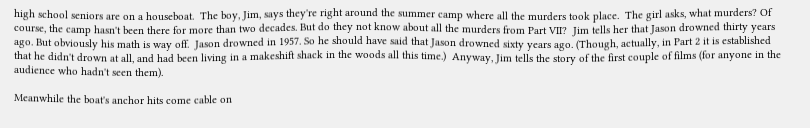high school seniors are on a houseboat.  The boy, Jim, says they're right around the summer camp where all the murders took place.  The girl asks, what murders? Of course, the camp hasn't been there for more than two decades. But do they not know about all the murders from Part VII?  Jim tells her that Jason drowned thirty years ago. But obviously his math is way off.  Jason drowned in 1957. So he should have said that Jason drowned sixty years ago. (Though, actually, in Part 2 it is established that he didn't drown at all, and had been living in a makeshift shack in the woods all this time.)  Anyway, Jim tells the story of the first couple of films (for anyone in the audience who hadn't seen them).

Meanwhile the boat's anchor hits come cable on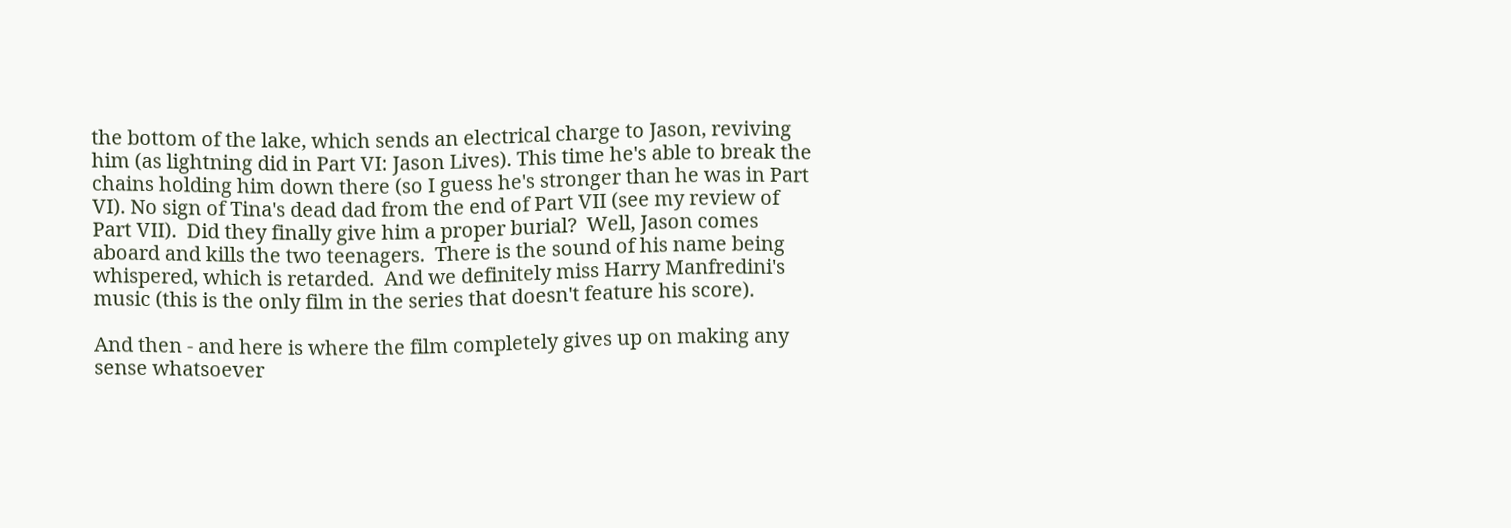the bottom of the lake, which sends an electrical charge to Jason, reviving him (as lightning did in Part VI: Jason Lives). This time he's able to break the chains holding him down there (so I guess he's stronger than he was in Part VI). No sign of Tina's dead dad from the end of Part VII (see my review of Part VII).  Did they finally give him a proper burial?  Well, Jason comes aboard and kills the two teenagers.  There is the sound of his name being whispered, which is retarded.  And we definitely miss Harry Manfredini's music (this is the only film in the series that doesn't feature his score).

And then - and here is where the film completely gives up on making any sense whatsoever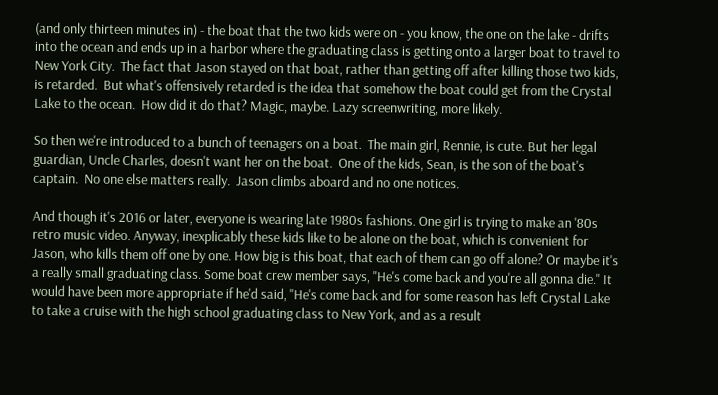(and only thirteen minutes in) - the boat that the two kids were on - you know, the one on the lake - drifts into the ocean and ends up in a harbor where the graduating class is getting onto a larger boat to travel to New York City.  The fact that Jason stayed on that boat, rather than getting off after killing those two kids, is retarded.  But what's offensively retarded is the idea that somehow the boat could get from the Crystal Lake to the ocean.  How did it do that? Magic, maybe. Lazy screenwriting, more likely.

So then we're introduced to a bunch of teenagers on a boat.  The main girl, Rennie, is cute. But her legal guardian, Uncle Charles, doesn't want her on the boat.  One of the kids, Sean, is the son of the boat's captain.  No one else matters really.  Jason climbs aboard and no one notices.

And though it's 2016 or later, everyone is wearing late 1980s fashions. One girl is trying to make an '80s retro music video. Anyway, inexplicably these kids like to be alone on the boat, which is convenient for Jason, who kills them off one by one. How big is this boat, that each of them can go off alone? Or maybe it's a really small graduating class. Some boat crew member says, "He's come back and you're all gonna die." It would have been more appropriate if he'd said, "He's come back and for some reason has left Crystal Lake to take a cruise with the high school graduating class to New York, and as a result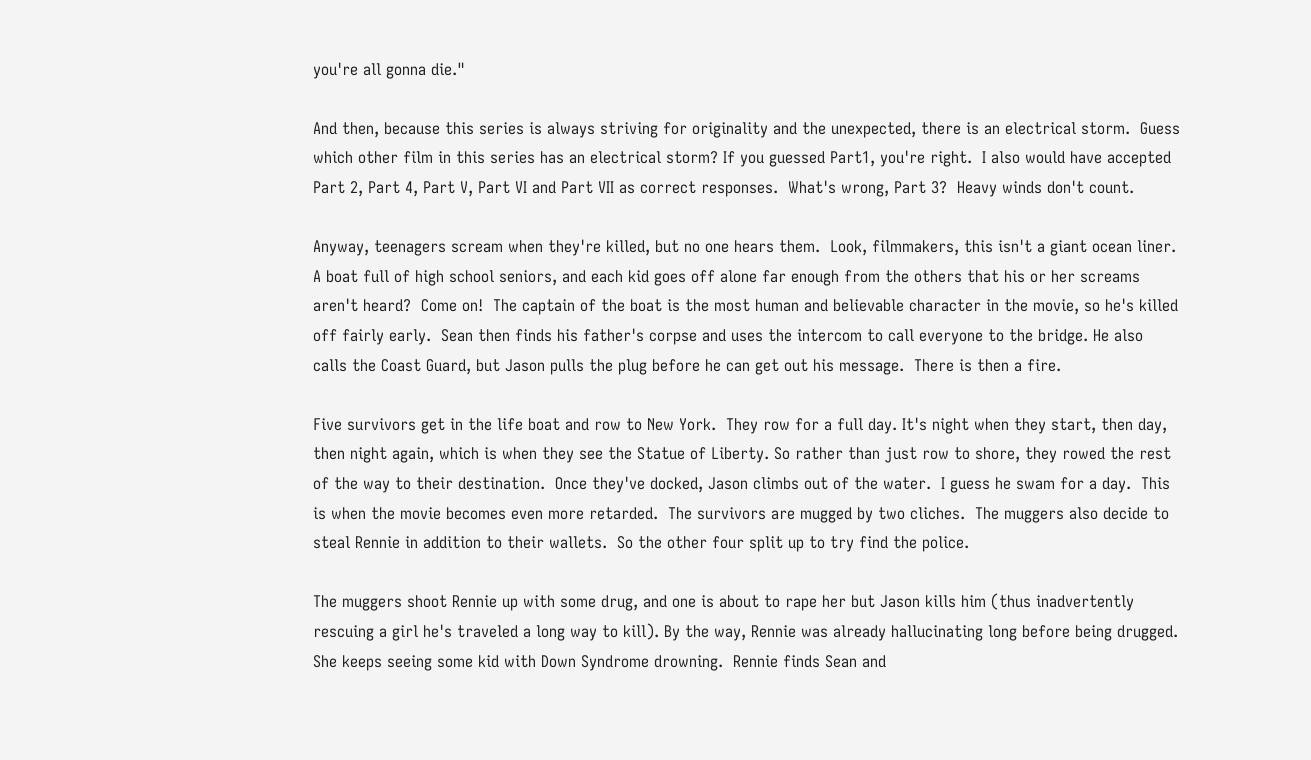you're all gonna die."

And then, because this series is always striving for originality and the unexpected, there is an electrical storm.  Guess which other film in this series has an electrical storm? If you guessed Part1, you're right.  I also would have accepted Part 2, Part 4, Part V, Part VI and Part VII as correct responses.  What's wrong, Part 3?  Heavy winds don't count.

Anyway, teenagers scream when they're killed, but no one hears them.  Look, filmmakers, this isn't a giant ocean liner.  A boat full of high school seniors, and each kid goes off alone far enough from the others that his or her screams aren't heard?  Come on!  The captain of the boat is the most human and believable character in the movie, so he's killed off fairly early.  Sean then finds his father's corpse and uses the intercom to call everyone to the bridge. He also calls the Coast Guard, but Jason pulls the plug before he can get out his message.  There is then a fire.

Five survivors get in the life boat and row to New York.  They row for a full day. It's night when they start, then day, then night again, which is when they see the Statue of Liberty. So rather than just row to shore, they rowed the rest of the way to their destination.  Once they've docked, Jason climbs out of the water.  I guess he swam for a day.  This is when the movie becomes even more retarded.  The survivors are mugged by two cliches.  The muggers also decide to steal Rennie in addition to their wallets.  So the other four split up to try find the police.

The muggers shoot Rennie up with some drug, and one is about to rape her but Jason kills him (thus inadvertently rescuing a girl he's traveled a long way to kill). By the way, Rennie was already hallucinating long before being drugged.  She keeps seeing some kid with Down Syndrome drowning.  Rennie finds Sean and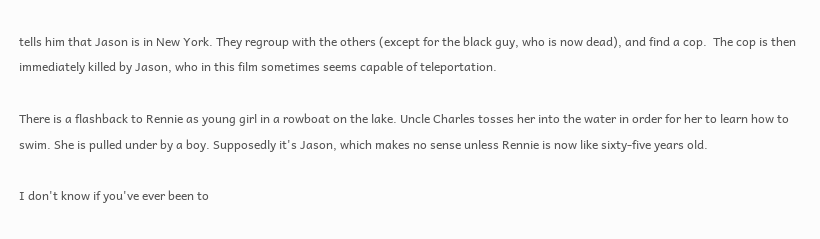tells him that Jason is in New York. They regroup with the others (except for the black guy, who is now dead), and find a cop.  The cop is then immediately killed by Jason, who in this film sometimes seems capable of teleportation.

There is a flashback to Rennie as young girl in a rowboat on the lake. Uncle Charles tosses her into the water in order for her to learn how to swim. She is pulled under by a boy. Supposedly it's Jason, which makes no sense unless Rennie is now like sixty-five years old.

I don't know if you've ever been to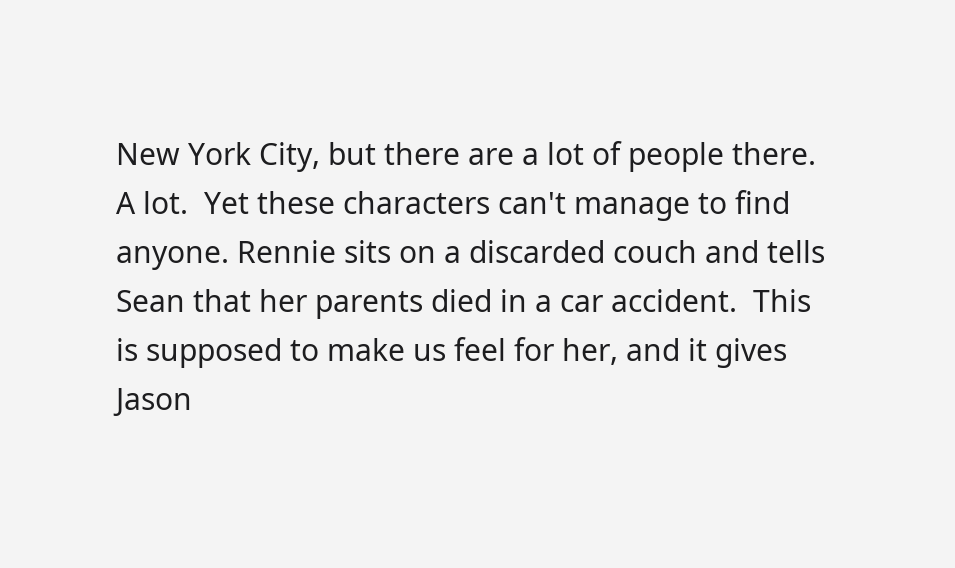New York City, but there are a lot of people there.  A lot.  Yet these characters can't manage to find anyone. Rennie sits on a discarded couch and tells Sean that her parents died in a car accident.  This is supposed to make us feel for her, and it gives Jason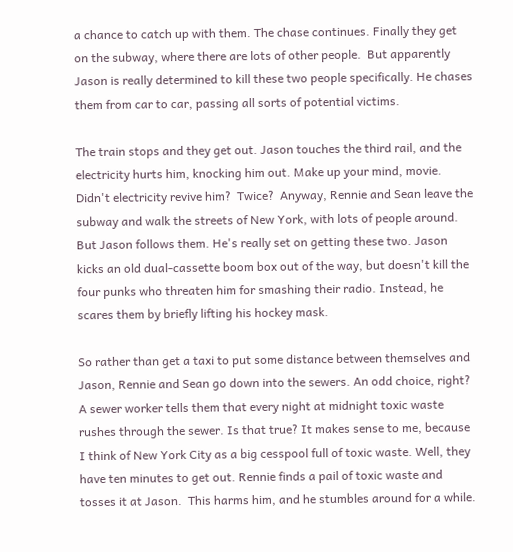a chance to catch up with them. The chase continues. Finally they get on the subway, where there are lots of other people.  But apparently Jason is really determined to kill these two people specifically. He chases them from car to car, passing all sorts of potential victims.

The train stops and they get out. Jason touches the third rail, and the electricity hurts him, knocking him out. Make up your mind, movie.  Didn't electricity revive him?  Twice?  Anyway, Rennie and Sean leave the subway and walk the streets of New York, with lots of people around. But Jason follows them. He's really set on getting these two. Jason kicks an old dual-cassette boom box out of the way, but doesn't kill the four punks who threaten him for smashing their radio. Instead, he scares them by briefly lifting his hockey mask.

So rather than get a taxi to put some distance between themselves and Jason, Rennie and Sean go down into the sewers. An odd choice, right?  A sewer worker tells them that every night at midnight toxic waste rushes through the sewer. Is that true? It makes sense to me, because I think of New York City as a big cesspool full of toxic waste. Well, they have ten minutes to get out. Rennie finds a pail of toxic waste and tosses it at Jason.  This harms him, and he stumbles around for a while.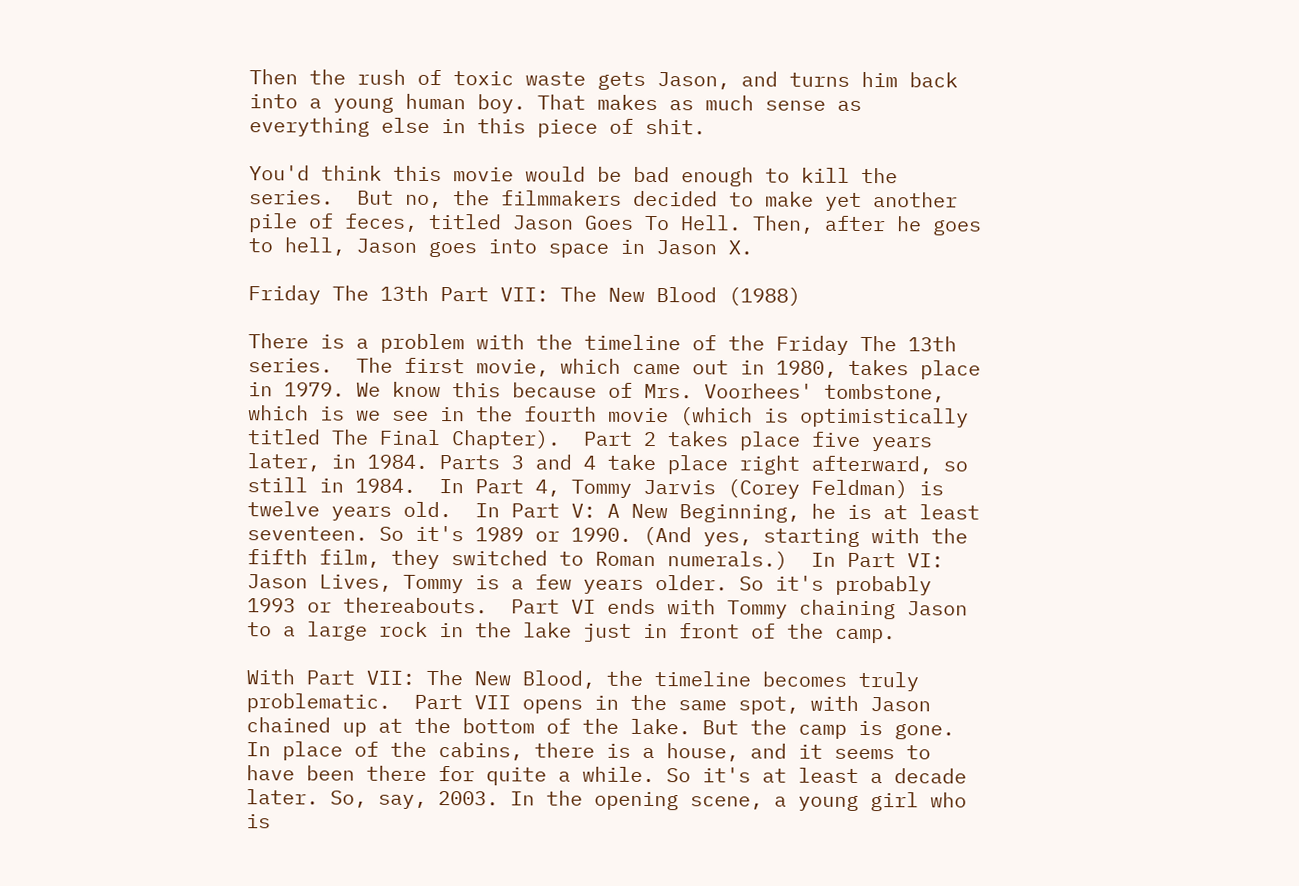Then the rush of toxic waste gets Jason, and turns him back into a young human boy. That makes as much sense as everything else in this piece of shit.

You'd think this movie would be bad enough to kill the series.  But no, the filmmakers decided to make yet another pile of feces, titled Jason Goes To Hell. Then, after he goes to hell, Jason goes into space in Jason X.

Friday The 13th Part VII: The New Blood (1988)

There is a problem with the timeline of the Friday The 13th series.  The first movie, which came out in 1980, takes place in 1979. We know this because of Mrs. Voorhees' tombstone, which is we see in the fourth movie (which is optimistically titled The Final Chapter).  Part 2 takes place five years later, in 1984. Parts 3 and 4 take place right afterward, so still in 1984.  In Part 4, Tommy Jarvis (Corey Feldman) is twelve years old.  In Part V: A New Beginning, he is at least seventeen. So it's 1989 or 1990. (And yes, starting with the fifth film, they switched to Roman numerals.)  In Part VI: Jason Lives, Tommy is a few years older. So it's probably 1993 or thereabouts.  Part VI ends with Tommy chaining Jason to a large rock in the lake just in front of the camp.

With Part VII: The New Blood, the timeline becomes truly problematic.  Part VII opens in the same spot, with Jason chained up at the bottom of the lake. But the camp is gone. In place of the cabins, there is a house, and it seems to have been there for quite a while. So it's at least a decade later. So, say, 2003. In the opening scene, a young girl who is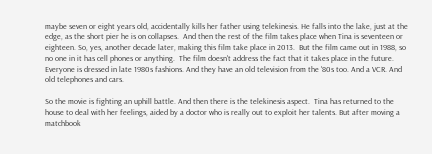maybe seven or eight years old, accidentally kills her father using telekinesis. He falls into the lake, just at the edge, as the short pier he is on collapses.  And then the rest of the film takes place when Tina is seventeen or eighteen. So, yes, another decade later, making this film take place in 2013.  But the film came out in 1988, so no one in it has cell phones or anything.  The film doesn't address the fact that it takes place in the future.  Everyone is dressed in late 1980s fashions. And they have an old television from the '80s too. And a VCR. And old telephones and cars.

So the movie is fighting an uphill battle. And then there is the telekinesis aspect.  Tina has returned to the house to deal with her feelings, aided by a doctor who is really out to exploit her talents. But after moving a matchbook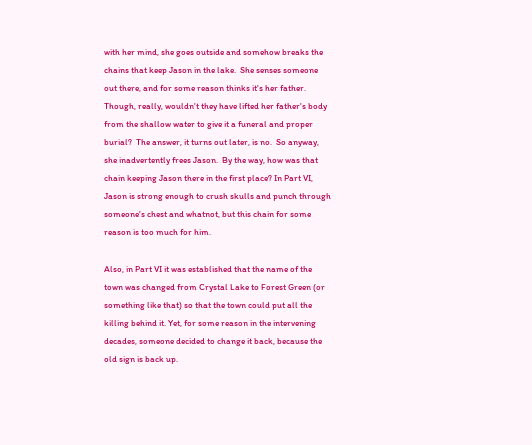with her mind, she goes outside and somehow breaks the chains that keep Jason in the lake.  She senses someone out there, and for some reason thinks it's her father.  Though, really, wouldn't they have lifted her father's body from the shallow water to give it a funeral and proper burial?  The answer, it turns out later, is no.  So anyway, she inadvertently frees Jason.  By the way, how was that chain keeping Jason there in the first place? In Part VI, Jason is strong enough to crush skulls and punch through someone's chest and whatnot, but this chain for some reason is too much for him.

Also, in Part VI it was established that the name of the town was changed from Crystal Lake to Forest Green (or something like that) so that the town could put all the killing behind it. Yet, for some reason in the intervening decades, someone decided to change it back, because the old sign is back up.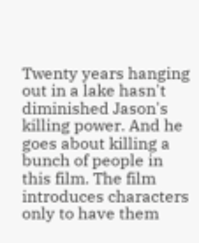Twenty years hanging out in a lake hasn't diminished Jason's killing power. And he goes about killing a bunch of people in this film. The film introduces characters only to have them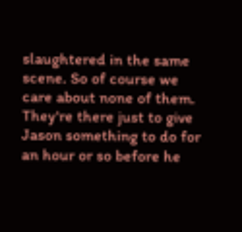slaughtered in the same scene. So of course we care about none of them. They're there just to give Jason something to do for an hour or so before he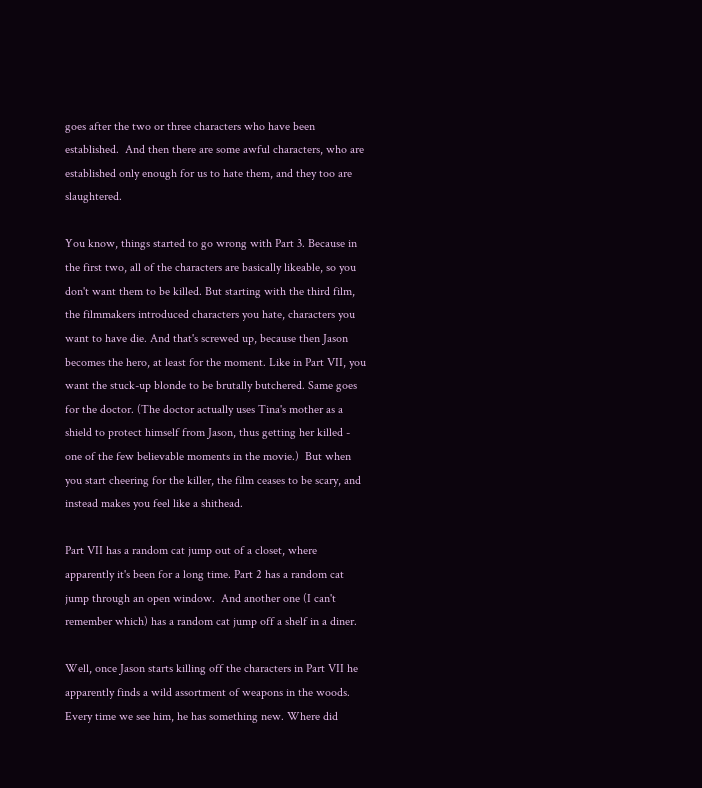goes after the two or three characters who have been established.  And then there are some awful characters, who are established only enough for us to hate them, and they too are slaughtered.

You know, things started to go wrong with Part 3. Because in the first two, all of the characters are basically likeable, so you don't want them to be killed. But starting with the third film, the filmmakers introduced characters you hate, characters you want to have die. And that's screwed up, because then Jason becomes the hero, at least for the moment. Like in Part VII, you want the stuck-up blonde to be brutally butchered. Same goes for the doctor. (The doctor actually uses Tina's mother as a shield to protect himself from Jason, thus getting her killed - one of the few believable moments in the movie.)  But when you start cheering for the killer, the film ceases to be scary, and instead makes you feel like a shithead.

Part VII has a random cat jump out of a closet, where apparently it's been for a long time. Part 2 has a random cat jump through an open window.  And another one (I can't remember which) has a random cat jump off a shelf in a diner.

Well, once Jason starts killing off the characters in Part VII he apparently finds a wild assortment of weapons in the woods.  Every time we see him, he has something new. Where did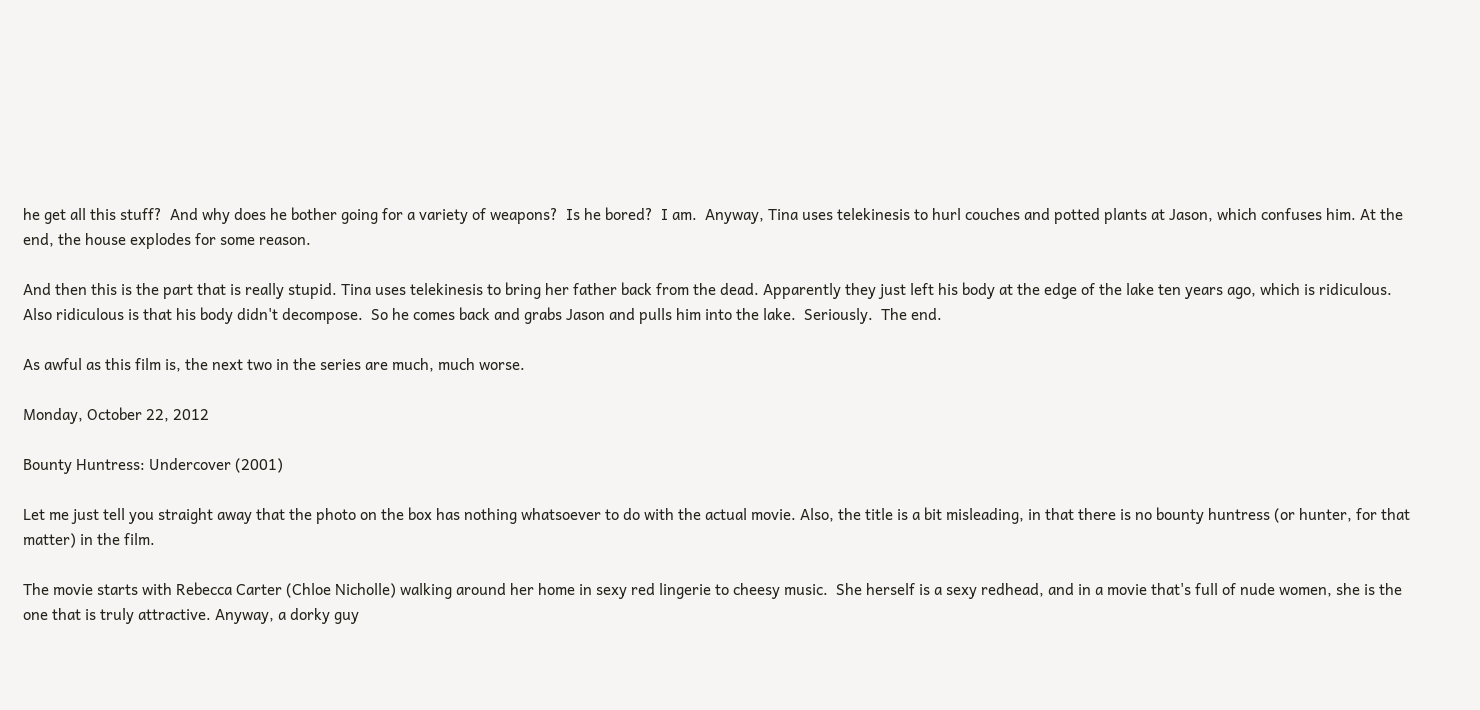he get all this stuff?  And why does he bother going for a variety of weapons?  Is he bored?  I am.  Anyway, Tina uses telekinesis to hurl couches and potted plants at Jason, which confuses him. At the end, the house explodes for some reason.

And then this is the part that is really stupid. Tina uses telekinesis to bring her father back from the dead. Apparently they just left his body at the edge of the lake ten years ago, which is ridiculous.  Also ridiculous is that his body didn't decompose.  So he comes back and grabs Jason and pulls him into the lake.  Seriously.  The end.

As awful as this film is, the next two in the series are much, much worse.

Monday, October 22, 2012

Bounty Huntress: Undercover (2001)

Let me just tell you straight away that the photo on the box has nothing whatsoever to do with the actual movie. Also, the title is a bit misleading, in that there is no bounty huntress (or hunter, for that matter) in the film.

The movie starts with Rebecca Carter (Chloe Nicholle) walking around her home in sexy red lingerie to cheesy music.  She herself is a sexy redhead, and in a movie that's full of nude women, she is the one that is truly attractive. Anyway, a dorky guy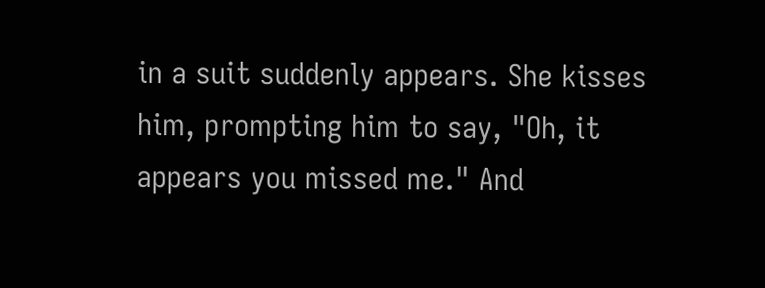in a suit suddenly appears. She kisses him, prompting him to say, "Oh, it appears you missed me." And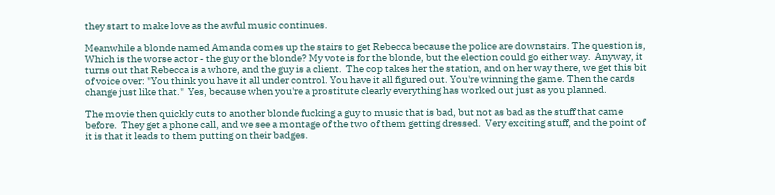they start to make love as the awful music continues.

Meanwhile a blonde named Amanda comes up the stairs to get Rebecca because the police are downstairs. The question is, Which is the worse actor - the guy or the blonde? My vote is for the blonde, but the election could go either way.  Anyway, it turns out that Rebecca is a whore, and the guy is a client.  The cop takes her the station, and on her way there, we get this bit of voice over: "You think you have it all under control. You have it all figured out. You're winning the game. Then the cards change just like that."  Yes, because when you're a prostitute clearly everything has worked out just as you planned.

The movie then quickly cuts to another blonde fucking a guy to music that is bad, but not as bad as the stuff that came before.  They get a phone call, and we see a montage of the two of them getting dressed.  Very exciting stuff, and the point of it is that it leads to them putting on their badges.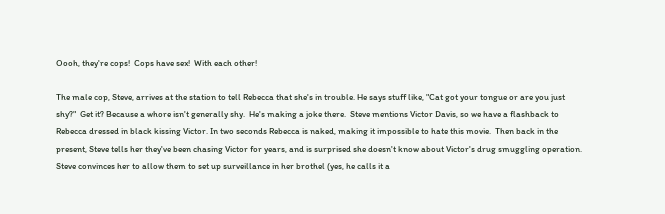Oooh, they're cops!  Cops have sex!  With each other!

The male cop, Steve, arrives at the station to tell Rebecca that she's in trouble. He says stuff like, "Cat got your tongue or are you just shy?"  Get it? Because a whore isn't generally shy.  He's making a joke there.  Steve mentions Victor Davis, so we have a flashback to Rebecca dressed in black kissing Victor. In two seconds Rebecca is naked, making it impossible to hate this movie.  Then back in the present, Steve tells her they've been chasing Victor for years, and is surprised she doesn't know about Victor's drug smuggling operation. Steve convinces her to allow them to set up surveillance in her brothel (yes, he calls it a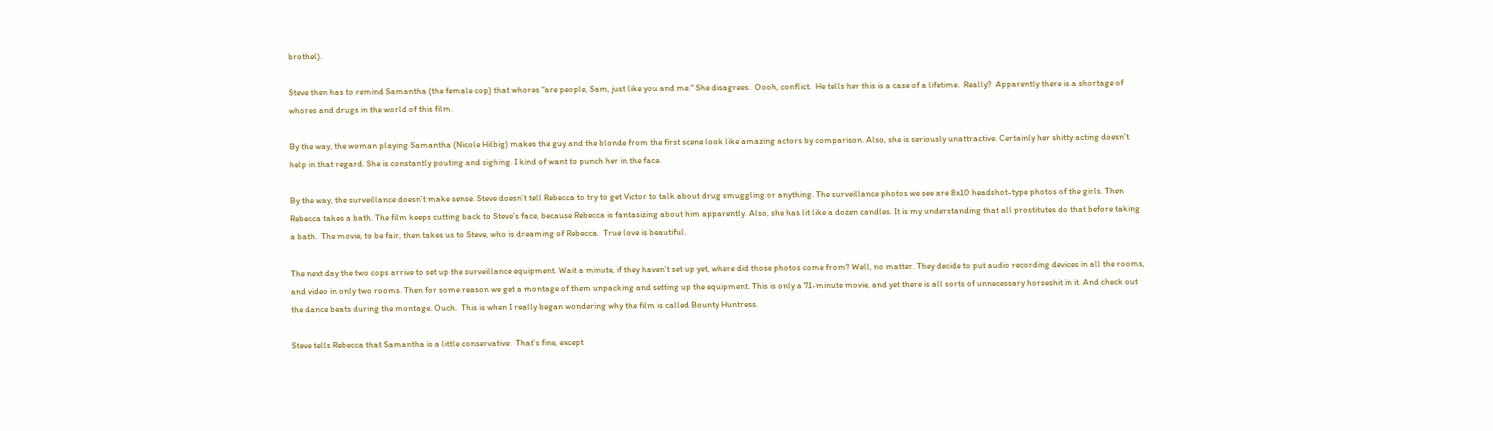brothel).

Steve then has to remind Samantha (the female cop) that whores "are people, Sam, just like you and me." She disagrees.  Oooh, conflict.  He tells her this is a case of a lifetime.  Really?  Apparently there is a shortage of whores and drugs in the world of this film.

By the way, the woman playing Samantha (Nicole Hilbig) makes the guy and the blonde from the first scene look like amazing actors by comparison. Also, she is seriously unattractive. Certainly her shitty acting doesn't help in that regard. She is constantly pouting and sighing. I kind of want to punch her in the face.

By the way, the surveillance doesn't make sense. Steve doesn't tell Rebecca to try to get Victor to talk about drug smuggling or anything. The surveillance photos we see are 8x10 headshot-type photos of the girls. Then Rebecca takes a bath. The film keeps cutting back to Steve's face, because Rebecca is fantasizing about him apparently. Also, she has lit like a dozen candles. It is my understanding that all prostitutes do that before taking a bath.  The movie, to be fair, then takes us to Steve, who is dreaming of Rebecca.  True love is beautiful.

The next day the two cops arrive to set up the surveillance equipment. Wait a minute, if they haven't set up yet, where did those photos come from? Well, no matter. They decide to put audio recording devices in all the rooms, and video in only two rooms. Then for some reason we get a montage of them unpacking and setting up the equipment. This is only a 71-minute movie, and yet there is all sorts of unnecessary horseshit in it. And check out the dance beats during the montage. Ouch.  This is when I really began wondering why the film is called Bounty Huntress.

Steve tells Rebecca that Samantha is a little conservative.  That's fine, except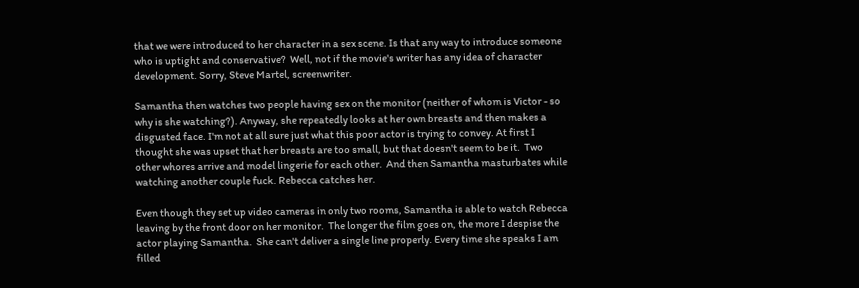that we were introduced to her character in a sex scene. Is that any way to introduce someone who is uptight and conservative?  Well, not if the movie's writer has any idea of character development. Sorry, Steve Martel, screenwriter.

Samantha then watches two people having sex on the monitor (neither of whom is Victor - so why is she watching?). Anyway, she repeatedly looks at her own breasts and then makes a disgusted face. I'm not at all sure just what this poor actor is trying to convey. At first I thought she was upset that her breasts are too small, but that doesn't seem to be it.  Two other whores arrive and model lingerie for each other.  And then Samantha masturbates while watching another couple fuck. Rebecca catches her.

Even though they set up video cameras in only two rooms, Samantha is able to watch Rebecca leaving by the front door on her monitor.  The longer the film goes on, the more I despise the actor playing Samantha.  She can't deliver a single line properly. Every time she speaks I am filled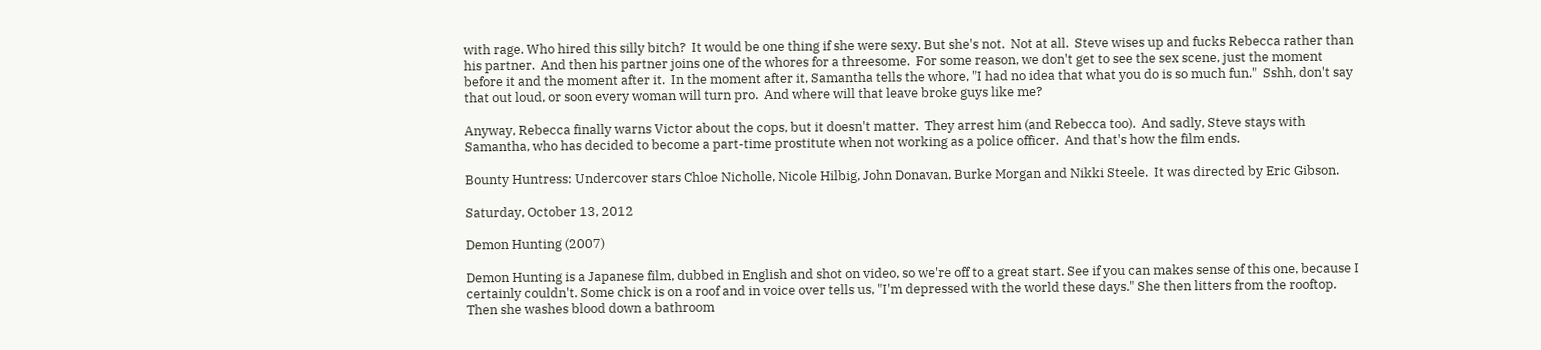with rage. Who hired this silly bitch?  It would be one thing if she were sexy. But she's not.  Not at all.  Steve wises up and fucks Rebecca rather than his partner.  And then his partner joins one of the whores for a threesome.  For some reason, we don't get to see the sex scene, just the moment before it and the moment after it.  In the moment after it, Samantha tells the whore, "I had no idea that what you do is so much fun."  Sshh, don't say that out loud, or soon every woman will turn pro.  And where will that leave broke guys like me?

Anyway, Rebecca finally warns Victor about the cops, but it doesn't matter.  They arrest him (and Rebecca too).  And sadly, Steve stays with Samantha, who has decided to become a part-time prostitute when not working as a police officer.  And that's how the film ends.

Bounty Huntress: Undercover stars Chloe Nicholle, Nicole Hilbig, John Donavan, Burke Morgan and Nikki Steele.  It was directed by Eric Gibson.

Saturday, October 13, 2012

Demon Hunting (2007)

Demon Hunting is a Japanese film, dubbed in English and shot on video, so we're off to a great start. See if you can makes sense of this one, because I certainly couldn't. Some chick is on a roof and in voice over tells us, "I'm depressed with the world these days." She then litters from the rooftop. Then she washes blood down a bathroom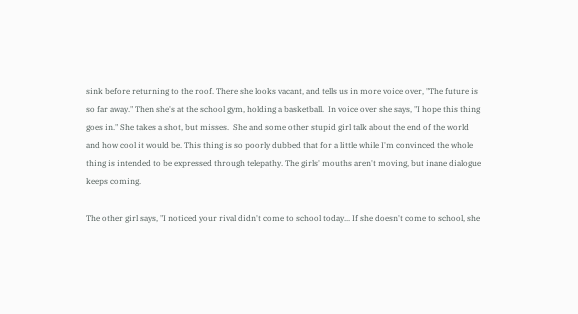sink before returning to the roof. There she looks vacant, and tells us in more voice over, "The future is so far away." Then she's at the school gym, holding a basketball.  In voice over she says, "I hope this thing goes in." She takes a shot, but misses.  She and some other stupid girl talk about the end of the world and how cool it would be. This thing is so poorly dubbed that for a little while I'm convinced the whole thing is intended to be expressed through telepathy. The girls' mouths aren't moving, but inane dialogue keeps coming.

The other girl says, "I noticed your rival didn't come to school today... If she doesn't come to school, she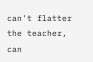can't flatter the teacher, can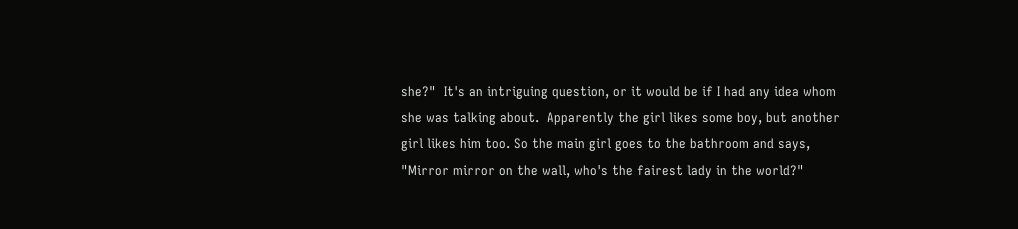she?"  It's an intriguing question, or it would be if I had any idea whom she was talking about.  Apparently the girl likes some boy, but another girl likes him too. So the main girl goes to the bathroom and says, "Mirror mirror on the wall, who's the fairest lady in the world?"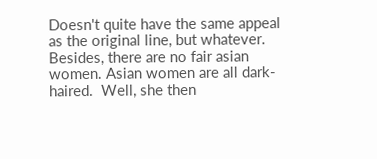Doesn't quite have the same appeal as the original line, but whatever. Besides, there are no fair asian women. Asian women are all dark-haired.  Well, she then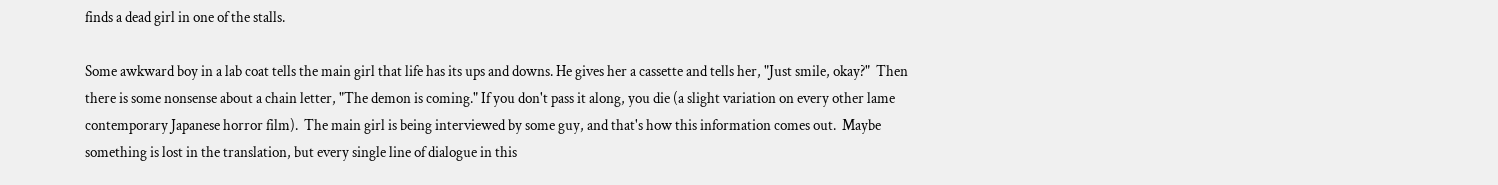finds a dead girl in one of the stalls.

Some awkward boy in a lab coat tells the main girl that life has its ups and downs. He gives her a cassette and tells her, "Just smile, okay?"  Then there is some nonsense about a chain letter, "The demon is coming." If you don't pass it along, you die (a slight variation on every other lame contemporary Japanese horror film).  The main girl is being interviewed by some guy, and that's how this information comes out.  Maybe something is lost in the translation, but every single line of dialogue in this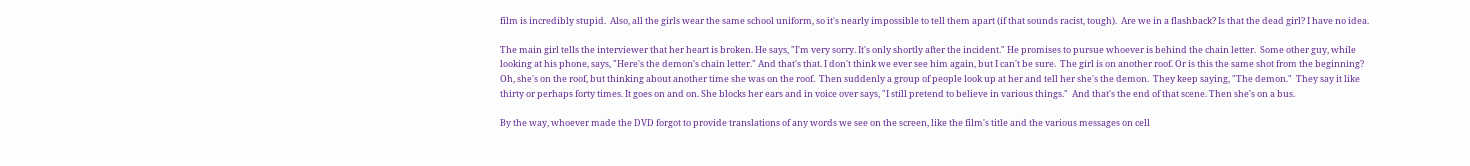film is incredibly stupid.  Also, all the girls wear the same school uniform, so it's nearly impossible to tell them apart (if that sounds racist, tough).  Are we in a flashback? Is that the dead girl? I have no idea.

The main girl tells the interviewer that her heart is broken. He says, "I'm very sorry. It's only shortly after the incident." He promises to pursue whoever is behind the chain letter.  Some other guy, while looking at his phone, says, "Here's the demon's chain letter." And that's that. I don't think we ever see him again, but I can't be sure.  The girl is on another roof. Or is this the same shot from the beginning? Oh, she's on the roof, but thinking about another time she was on the roof.  Then suddenly a group of people look up at her and tell her she's the demon.  They keep saying, "The demon."  They say it like thirty or perhaps forty times. It goes on and on. She blocks her ears and in voice over says, "I still pretend to believe in various things."  And that's the end of that scene. Then she's on a bus.

By the way, whoever made the DVD forgot to provide translations of any words we see on the screen, like the film's title and the various messages on cell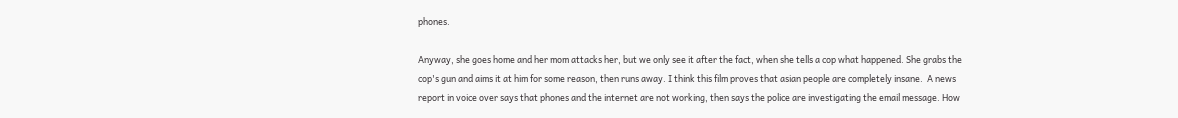phones.

Anyway, she goes home and her mom attacks her, but we only see it after the fact, when she tells a cop what happened. She grabs the cop's gun and aims it at him for some reason, then runs away. I think this film proves that asian people are completely insane.  A news report in voice over says that phones and the internet are not working, then says the police are investigating the email message. How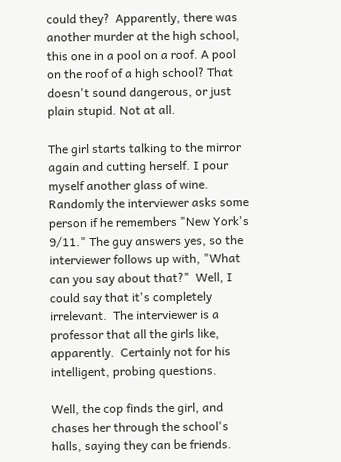could they?  Apparently, there was another murder at the high school, this one in a pool on a roof. A pool on the roof of a high school? That doesn't sound dangerous, or just plain stupid. Not at all.

The girl starts talking to the mirror again and cutting herself. I pour myself another glass of wine. Randomly the interviewer asks some person if he remembers "New York's 9/11." The guy answers yes, so the interviewer follows up with, "What can you say about that?"  Well, I could say that it's completely irrelevant.  The interviewer is a professor that all the girls like, apparently.  Certainly not for his intelligent, probing questions.

Well, the cop finds the girl, and chases her through the school's halls, saying they can be friends.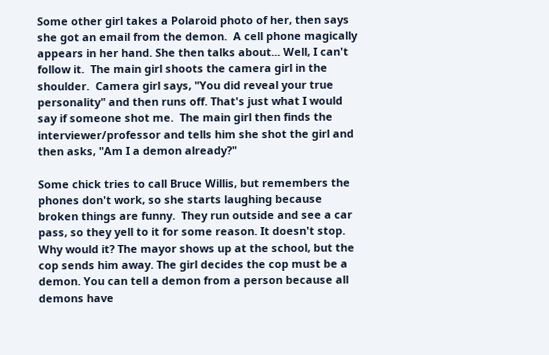Some other girl takes a Polaroid photo of her, then says she got an email from the demon.  A cell phone magically appears in her hand. She then talks about... Well, I can't follow it.  The main girl shoots the camera girl in the shoulder.  Camera girl says, "You did reveal your true personality" and then runs off. That's just what I would say if someone shot me.  The main girl then finds the interviewer/professor and tells him she shot the girl and then asks, "Am I a demon already?"

Some chick tries to call Bruce Willis, but remembers the phones don't work, so she starts laughing because broken things are funny.  They run outside and see a car pass, so they yell to it for some reason. It doesn't stop. Why would it? The mayor shows up at the school, but the cop sends him away. The girl decides the cop must be a demon. You can tell a demon from a person because all demons have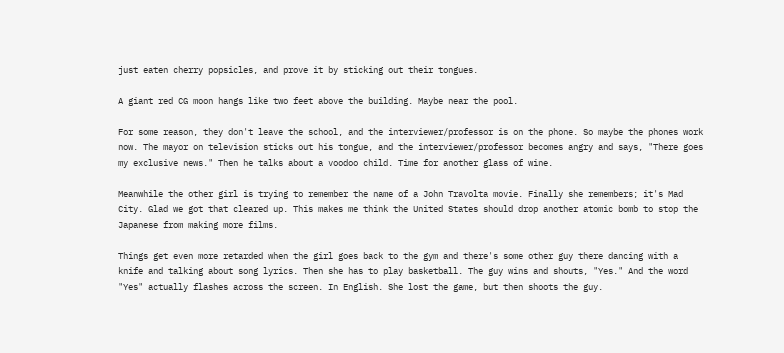just eaten cherry popsicles, and prove it by sticking out their tongues.

A giant red CG moon hangs like two feet above the building. Maybe near the pool.

For some reason, they don't leave the school, and the interviewer/professor is on the phone. So maybe the phones work now. The mayor on television sticks out his tongue, and the interviewer/professor becomes angry and says, "There goes my exclusive news." Then he talks about a voodoo child. Time for another glass of wine.

Meanwhile the other girl is trying to remember the name of a John Travolta movie. Finally she remembers; it's Mad City. Glad we got that cleared up. This makes me think the United States should drop another atomic bomb to stop the Japanese from making more films.

Things get even more retarded when the girl goes back to the gym and there's some other guy there dancing with a knife and talking about song lyrics. Then she has to play basketball. The guy wins and shouts, "Yes." And the word "Yes" actually flashes across the screen. In English. She lost the game, but then shoots the guy.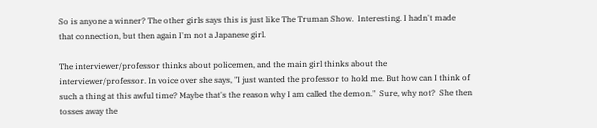So is anyone a winner? The other girls says this is just like The Truman Show.  Interesting. I hadn't made that connection, but then again I'm not a Japanese girl.

The interviewer/professor thinks about policemen, and the main girl thinks about the interviewer/professor. In voice over she says, "I just wanted the professor to hold me. But how can I think of such a thing at this awful time? Maybe that's the reason why I am called the demon."  Sure, why not?  She then tosses away the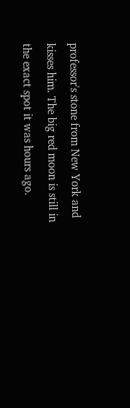professor's stone from New York and kisses him. The big red moon is still in the exact spot it was hours ago.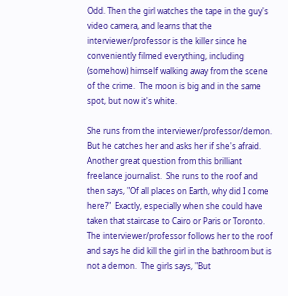Odd. Then the girl watches the tape in the guy's video camera, and learns that the interviewer/professor is the killer since he conveniently filmed everything, including (somehow) himself walking away from the scene of the crime.  The moon is big and in the same spot, but now it's white.

She runs from the interviewer/professor/demon. But he catches her and asks her if she's afraid.  Another great question from this brilliant freelance journalist.  She runs to the roof and then says, "Of all places on Earth, why did I come here?"  Exactly, especially when she could have taken that staircase to Cairo or Paris or Toronto.  The interviewer/professor follows her to the roof and says he did kill the girl in the bathroom but is not a demon.  The girls says, "But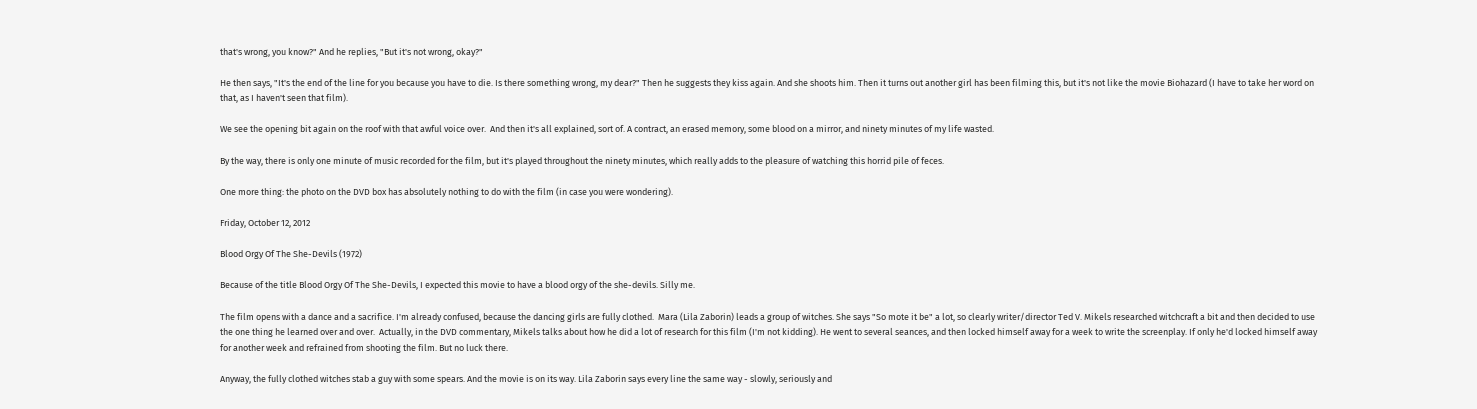that's wrong, you know?" And he replies, "But it's not wrong, okay?"

He then says, "It's the end of the line for you because you have to die. Is there something wrong, my dear?" Then he suggests they kiss again. And she shoots him. Then it turns out another girl has been filming this, but it's not like the movie Biohazard (I have to take her word on that, as I haven't seen that film).

We see the opening bit again on the roof with that awful voice over.  And then it's all explained, sort of. A contract, an erased memory, some blood on a mirror, and ninety minutes of my life wasted.

By the way, there is only one minute of music recorded for the film, but it's played throughout the ninety minutes, which really adds to the pleasure of watching this horrid pile of feces.

One more thing: the photo on the DVD box has absolutely nothing to do with the film (in case you were wondering).

Friday, October 12, 2012

Blood Orgy Of The She-Devils (1972)

Because of the title Blood Orgy Of The She-Devils, I expected this movie to have a blood orgy of the she-devils. Silly me.

The film opens with a dance and a sacrifice. I'm already confused, because the dancing girls are fully clothed.  Mara (Lila Zaborin) leads a group of witches. She says "So mote it be" a lot, so clearly writer/director Ted V. Mikels researched witchcraft a bit and then decided to use the one thing he learned over and over.  Actually, in the DVD commentary, Mikels talks about how he did a lot of research for this film (I'm not kidding). He went to several seances, and then locked himself away for a week to write the screenplay. If only he'd locked himself away for another week and refrained from shooting the film. But no luck there.

Anyway, the fully clothed witches stab a guy with some spears. And the movie is on its way. Lila Zaborin says every line the same way - slowly, seriously and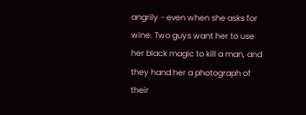angrily - even when she asks for wine. Two guys want her to use her black magic to kill a man, and they hand her a photograph of their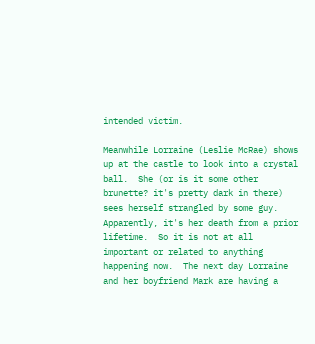intended victim.

Meanwhile Lorraine (Leslie McRae) shows up at the castle to look into a crystal ball.  She (or is it some other brunette? it's pretty dark in there) sees herself strangled by some guy.  Apparently, it's her death from a prior lifetime.  So it is not at all important or related to anything happening now.  The next day Lorraine and her boyfriend Mark are having a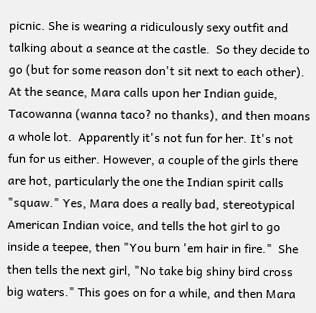picnic. She is wearing a ridiculously sexy outfit and talking about a seance at the castle.  So they decide to go (but for some reason don't sit next to each other). At the seance, Mara calls upon her Indian guide, Tacowanna (wanna taco? no thanks), and then moans a whole lot.  Apparently it's not fun for her. It's not fun for us either. However, a couple of the girls there are hot, particularly the one the Indian spirit calls "squaw." Yes, Mara does a really bad, stereotypical American Indian voice, and tells the hot girl to go inside a teepee, then "You burn 'em hair in fire."  She then tells the next girl, "No take big shiny bird cross big waters." This goes on for a while, and then Mara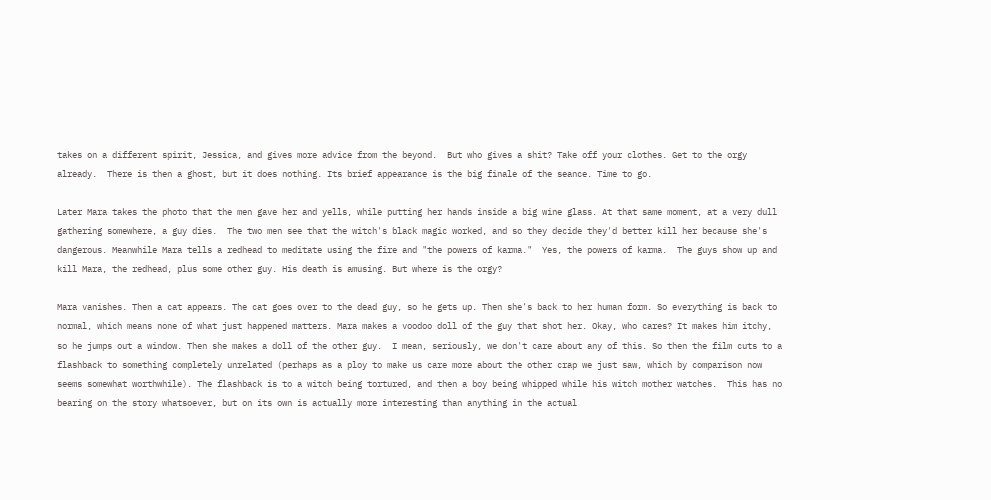takes on a different spirit, Jessica, and gives more advice from the beyond.  But who gives a shit? Take off your clothes. Get to the orgy already.  There is then a ghost, but it does nothing. Its brief appearance is the big finale of the seance. Time to go.

Later Mara takes the photo that the men gave her and yells, while putting her hands inside a big wine glass. At that same moment, at a very dull gathering somewhere, a guy dies.  The two men see that the witch's black magic worked, and so they decide they'd better kill her because she's dangerous. Meanwhile Mara tells a redhead to meditate using the fire and "the powers of karma."  Yes, the powers of karma.  The guys show up and kill Mara, the redhead, plus some other guy. His death is amusing. But where is the orgy?

Mara vanishes. Then a cat appears. The cat goes over to the dead guy, so he gets up. Then she's back to her human form. So everything is back to normal, which means none of what just happened matters. Mara makes a voodoo doll of the guy that shot her. Okay, who cares? It makes him itchy, so he jumps out a window. Then she makes a doll of the other guy.  I mean, seriously, we don't care about any of this. So then the film cuts to a flashback to something completely unrelated (perhaps as a ploy to make us care more about the other crap we just saw, which by comparison now seems somewhat worthwhile). The flashback is to a witch being tortured, and then a boy being whipped while his witch mother watches.  This has no bearing on the story whatsoever, but on its own is actually more interesting than anything in the actual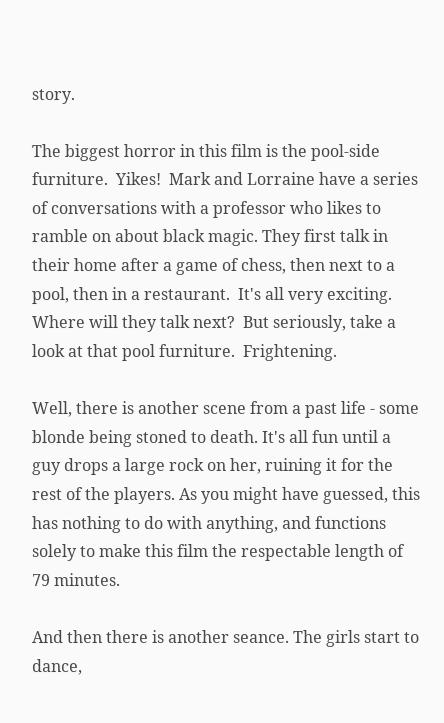story.

The biggest horror in this film is the pool-side furniture.  Yikes!  Mark and Lorraine have a series of conversations with a professor who likes to ramble on about black magic. They first talk in their home after a game of chess, then next to a pool, then in a restaurant.  It's all very exciting.  Where will they talk next?  But seriously, take a look at that pool furniture.  Frightening.

Well, there is another scene from a past life - some blonde being stoned to death. It's all fun until a guy drops a large rock on her, ruining it for the rest of the players. As you might have guessed, this has nothing to do with anything, and functions solely to make this film the respectable length of 79 minutes.

And then there is another seance. The girls start to dance,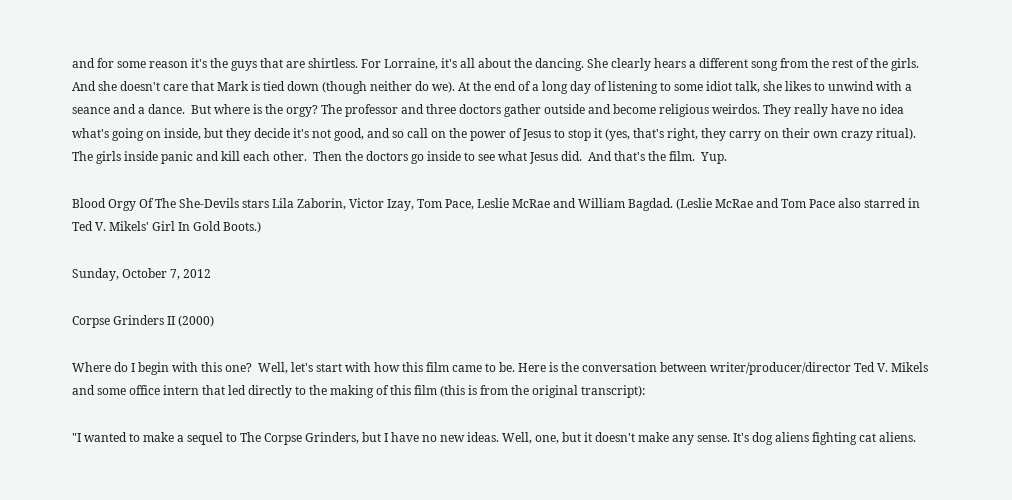and for some reason it's the guys that are shirtless. For Lorraine, it's all about the dancing. She clearly hears a different song from the rest of the girls. And she doesn't care that Mark is tied down (though neither do we). At the end of a long day of listening to some idiot talk, she likes to unwind with a seance and a dance.  But where is the orgy? The professor and three doctors gather outside and become religious weirdos. They really have no idea what's going on inside, but they decide it's not good, and so call on the power of Jesus to stop it (yes, that's right, they carry on their own crazy ritual). The girls inside panic and kill each other.  Then the doctors go inside to see what Jesus did.  And that's the film.  Yup.

Blood Orgy Of The She-Devils stars Lila Zaborin, Victor Izay, Tom Pace, Leslie McRae and William Bagdad. (Leslie McRae and Tom Pace also starred in Ted V. Mikels' Girl In Gold Boots.)

Sunday, October 7, 2012

Corpse Grinders II (2000)

Where do I begin with this one?  Well, let's start with how this film came to be. Here is the conversation between writer/producer/director Ted V. Mikels and some office intern that led directly to the making of this film (this is from the original transcript):

"I wanted to make a sequel to The Corpse Grinders, but I have no new ideas. Well, one, but it doesn't make any sense. It's dog aliens fighting cat aliens.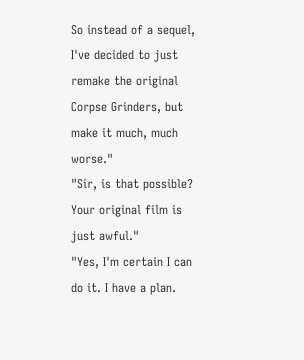So instead of a sequel, I've decided to just remake the original Corpse Grinders, but make it much, much worse."
"Sir, is that possible? Your original film is just awful."
"Yes, I'm certain I can do it. I have a plan.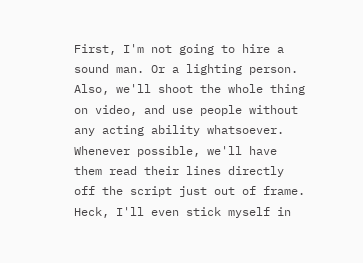First, I'm not going to hire a sound man. Or a lighting person.  Also, we'll shoot the whole thing on video, and use people without any acting ability whatsoever. Whenever possible, we'll have them read their lines directly off the script just out of frame. Heck, I'll even stick myself in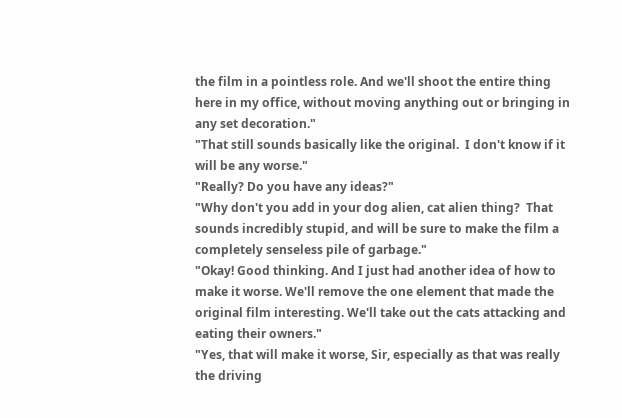the film in a pointless role. And we'll shoot the entire thing here in my office, without moving anything out or bringing in any set decoration."
"That still sounds basically like the original.  I don't know if it will be any worse."
"Really? Do you have any ideas?"
"Why don't you add in your dog alien, cat alien thing?  That sounds incredibly stupid, and will be sure to make the film a completely senseless pile of garbage."
"Okay! Good thinking. And I just had another idea of how to make it worse. We'll remove the one element that made the original film interesting. We'll take out the cats attacking and eating their owners."
"Yes, that will make it worse, Sir, especially as that was really the driving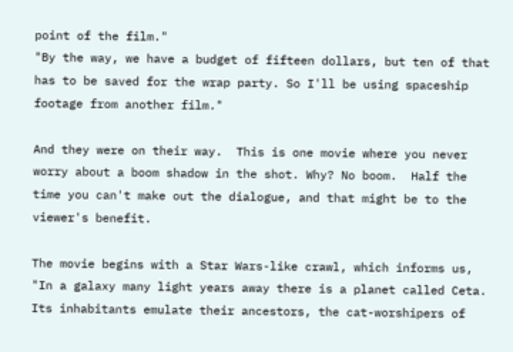point of the film."
"By the way, we have a budget of fifteen dollars, but ten of that has to be saved for the wrap party. So I'll be using spaceship footage from another film."

And they were on their way.  This is one movie where you never worry about a boom shadow in the shot. Why? No boom.  Half the time you can't make out the dialogue, and that might be to the viewer's benefit.

The movie begins with a Star Wars-like crawl, which informs us, "In a galaxy many light years away there is a planet called Ceta. Its inhabitants emulate their ancestors, the cat-worshipers of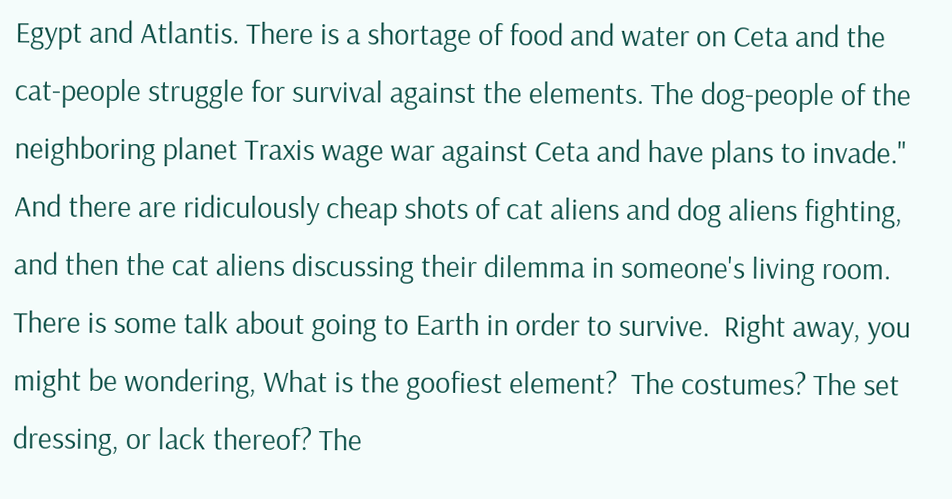Egypt and Atlantis. There is a shortage of food and water on Ceta and the cat-people struggle for survival against the elements. The dog-people of the neighboring planet Traxis wage war against Ceta and have plans to invade." And there are ridiculously cheap shots of cat aliens and dog aliens fighting, and then the cat aliens discussing their dilemma in someone's living room. There is some talk about going to Earth in order to survive.  Right away, you might be wondering, What is the goofiest element?  The costumes? The set dressing, or lack thereof? The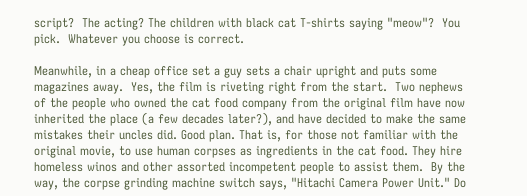script?  The acting? The children with black cat T-shirts saying "meow"?  You pick.  Whatever you choose is correct.

Meanwhile, in a cheap office set a guy sets a chair upright and puts some magazines away.  Yes, the film is riveting right from the start.  Two nephews of the people who owned the cat food company from the original film have now inherited the place (a few decades later?), and have decided to make the same mistakes their uncles did. Good plan. That is, for those not familiar with the original movie, to use human corpses as ingredients in the cat food. They hire homeless winos and other assorted incompetent people to assist them.  By the way, the corpse grinding machine switch says, "Hitachi Camera Power Unit." Do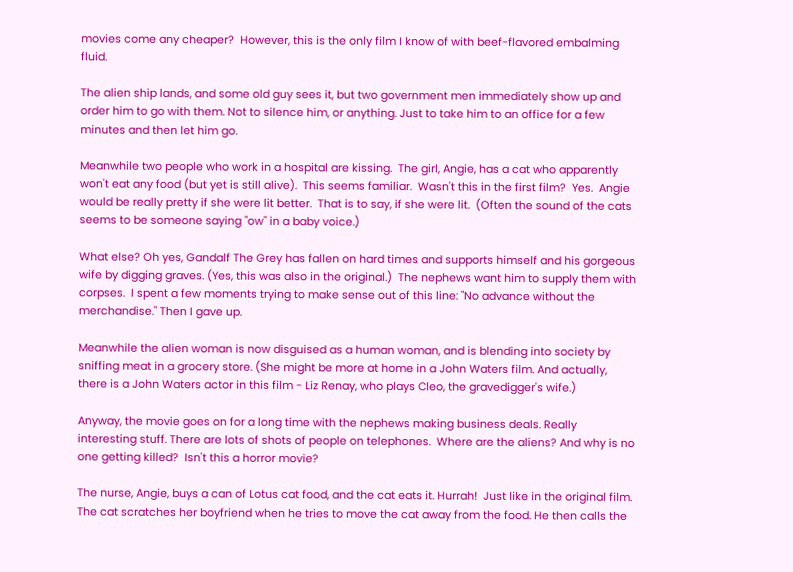movies come any cheaper?  However, this is the only film I know of with beef-flavored embalming fluid.

The alien ship lands, and some old guy sees it, but two government men immediately show up and order him to go with them. Not to silence him, or anything. Just to take him to an office for a few minutes and then let him go.

Meanwhile two people who work in a hospital are kissing.  The girl, Angie, has a cat who apparently won't eat any food (but yet is still alive).  This seems familiar.  Wasn't this in the first film?  Yes.  Angie would be really pretty if she were lit better.  That is to say, if she were lit.  (Often the sound of the cats seems to be someone saying "ow" in a baby voice.)

What else? Oh yes, Gandalf The Grey has fallen on hard times and supports himself and his gorgeous wife by digging graves. (Yes, this was also in the original.)  The nephews want him to supply them with corpses.  I spent a few moments trying to make sense out of this line: "No advance without the merchandise." Then I gave up.

Meanwhile the alien woman is now disguised as a human woman, and is blending into society by sniffing meat in a grocery store. (She might be more at home in a John Waters film. And actually, there is a John Waters actor in this film - Liz Renay, who plays Cleo, the gravedigger's wife.)

Anyway, the movie goes on for a long time with the nephews making business deals. Really interesting stuff. There are lots of shots of people on telephones.  Where are the aliens? And why is no one getting killed?  Isn't this a horror movie?

The nurse, Angie, buys a can of Lotus cat food, and the cat eats it. Hurrah!  Just like in the original film.  The cat scratches her boyfriend when he tries to move the cat away from the food. He then calls the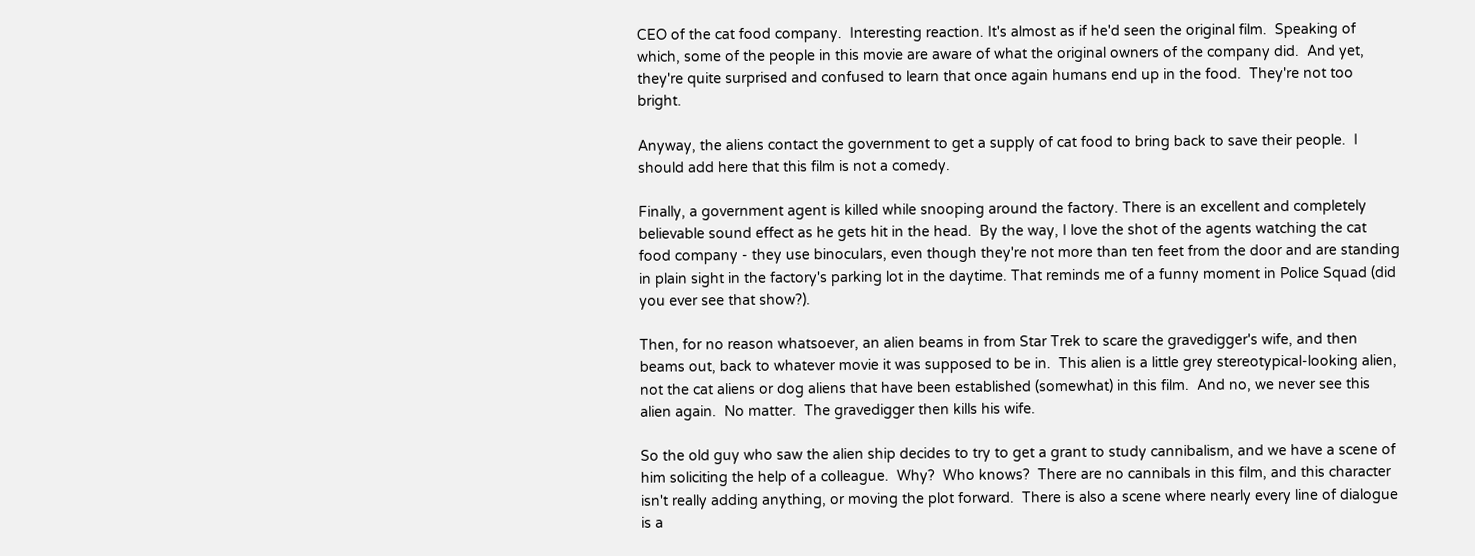CEO of the cat food company.  Interesting reaction. It's almost as if he'd seen the original film.  Speaking of which, some of the people in this movie are aware of what the original owners of the company did.  And yet, they're quite surprised and confused to learn that once again humans end up in the food.  They're not too bright.

Anyway, the aliens contact the government to get a supply of cat food to bring back to save their people.  I should add here that this film is not a comedy.

Finally, a government agent is killed while snooping around the factory. There is an excellent and completely believable sound effect as he gets hit in the head.  By the way, I love the shot of the agents watching the cat food company - they use binoculars, even though they're not more than ten feet from the door and are standing in plain sight in the factory's parking lot in the daytime. That reminds me of a funny moment in Police Squad (did you ever see that show?).

Then, for no reason whatsoever, an alien beams in from Star Trek to scare the gravedigger's wife, and then beams out, back to whatever movie it was supposed to be in.  This alien is a little grey stereotypical-looking alien, not the cat aliens or dog aliens that have been established (somewhat) in this film.  And no, we never see this alien again.  No matter.  The gravedigger then kills his wife.

So the old guy who saw the alien ship decides to try to get a grant to study cannibalism, and we have a scene of him soliciting the help of a colleague.  Why?  Who knows?  There are no cannibals in this film, and this character isn't really adding anything, or moving the plot forward.  There is also a scene where nearly every line of dialogue is a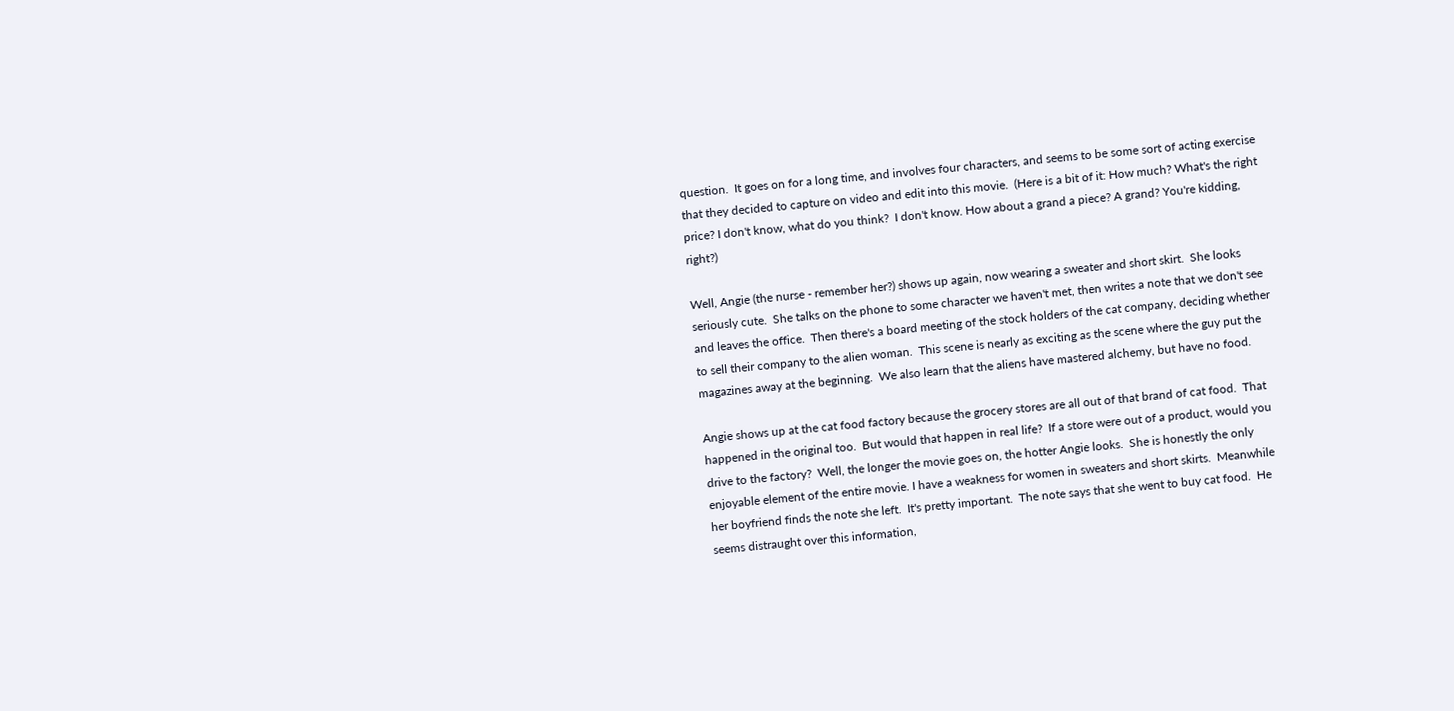question.  It goes on for a long time, and involves four characters, and seems to be some sort of acting exercise that they decided to capture on video and edit into this movie.  (Here is a bit of it: How much? What's the right price? I don't know, what do you think?  I don't know. How about a grand a piece? A grand? You're kidding, right?)

Well, Angie (the nurse - remember her?) shows up again, now wearing a sweater and short skirt.  She looks seriously cute.  She talks on the phone to some character we haven't met, then writes a note that we don't see and leaves the office.  Then there's a board meeting of the stock holders of the cat company, deciding whether to sell their company to the alien woman.  This scene is nearly as exciting as the scene where the guy put the magazines away at the beginning.  We also learn that the aliens have mastered alchemy, but have no food.

Angie shows up at the cat food factory because the grocery stores are all out of that brand of cat food.  That happened in the original too.  But would that happen in real life?  If a store were out of a product, would you drive to the factory?  Well, the longer the movie goes on, the hotter Angie looks.  She is honestly the only enjoyable element of the entire movie. I have a weakness for women in sweaters and short skirts.  Meanwhile her boyfriend finds the note she left.  It's pretty important.  The note says that she went to buy cat food.  He seems distraught over this information,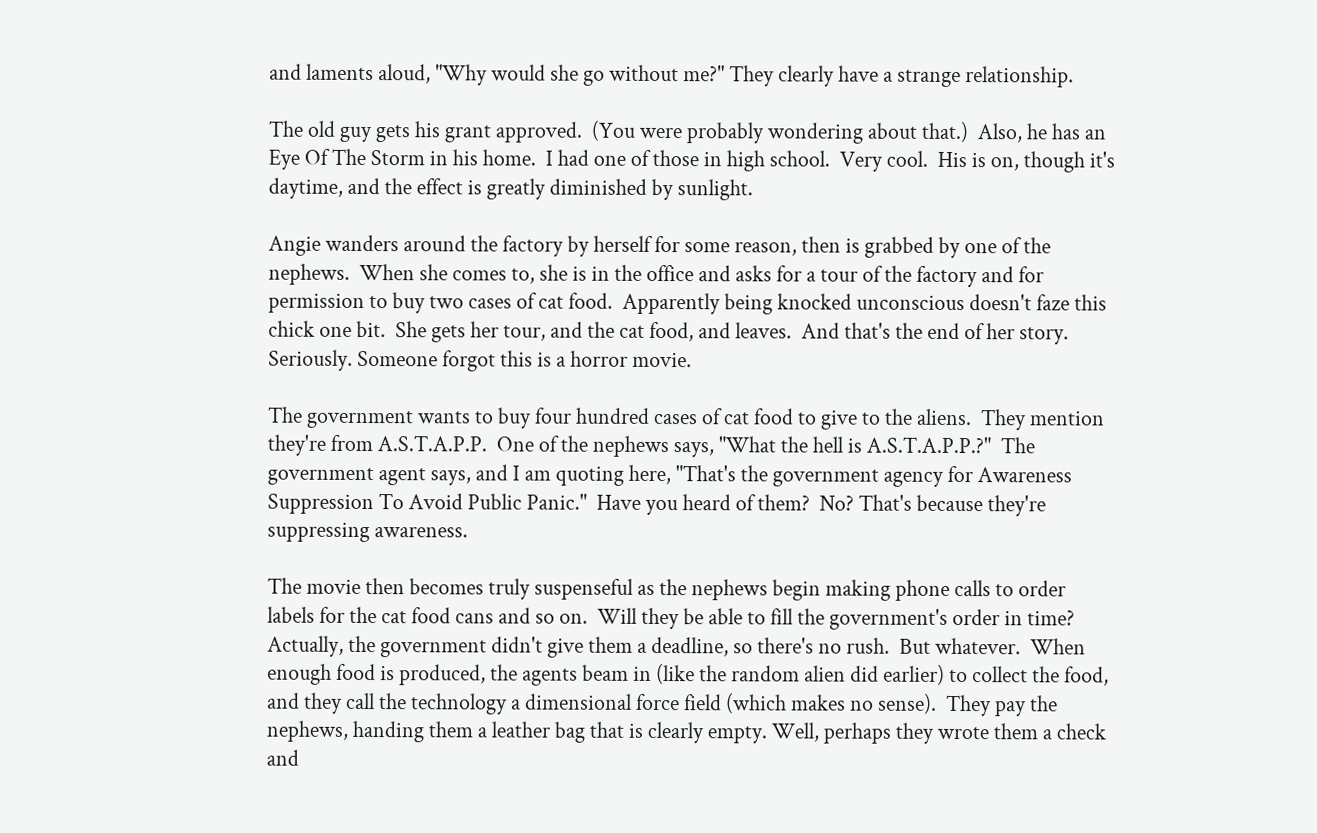and laments aloud, "Why would she go without me?" They clearly have a strange relationship.

The old guy gets his grant approved.  (You were probably wondering about that.)  Also, he has an Eye Of The Storm in his home.  I had one of those in high school.  Very cool.  His is on, though it's daytime, and the effect is greatly diminished by sunlight.

Angie wanders around the factory by herself for some reason, then is grabbed by one of the nephews.  When she comes to, she is in the office and asks for a tour of the factory and for permission to buy two cases of cat food.  Apparently being knocked unconscious doesn't faze this chick one bit.  She gets her tour, and the cat food, and leaves.  And that's the end of her story.  Seriously. Someone forgot this is a horror movie.

The government wants to buy four hundred cases of cat food to give to the aliens.  They mention they're from A.S.T.A.P.P.  One of the nephews says, "What the hell is A.S.T.A.P.P.?"  The government agent says, and I am quoting here, "That's the government agency for Awareness Suppression To Avoid Public Panic."  Have you heard of them?  No? That's because they're suppressing awareness.

The movie then becomes truly suspenseful as the nephews begin making phone calls to order labels for the cat food cans and so on.  Will they be able to fill the government's order in time?  Actually, the government didn't give them a deadline, so there's no rush.  But whatever.  When enough food is produced, the agents beam in (like the random alien did earlier) to collect the food, and they call the technology a dimensional force field (which makes no sense).  They pay the nephews, handing them a leather bag that is clearly empty. Well, perhaps they wrote them a check and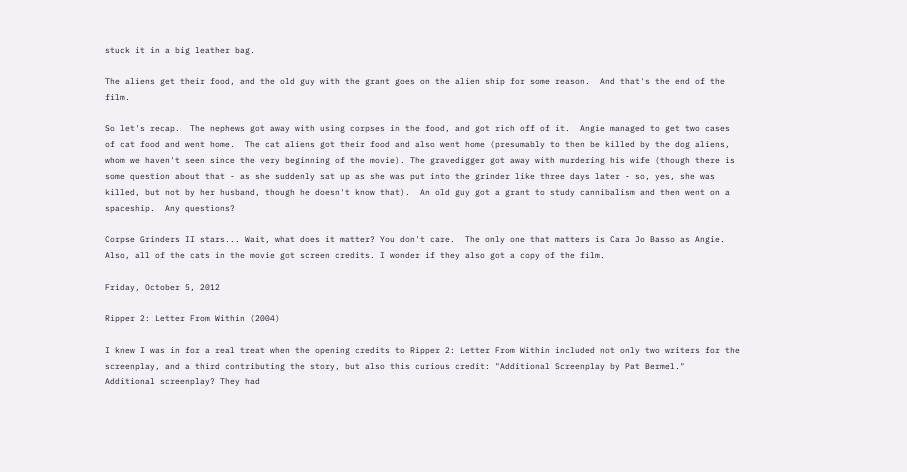stuck it in a big leather bag.

The aliens get their food, and the old guy with the grant goes on the alien ship for some reason.  And that's the end of the film.

So let's recap.  The nephews got away with using corpses in the food, and got rich off of it.  Angie managed to get two cases of cat food and went home.  The cat aliens got their food and also went home (presumably to then be killed by the dog aliens, whom we haven't seen since the very beginning of the movie). The gravedigger got away with murdering his wife (though there is some question about that - as she suddenly sat up as she was put into the grinder like three days later - so, yes, she was killed, but not by her husband, though he doesn't know that).  An old guy got a grant to study cannibalism and then went on a spaceship.  Any questions?

Corpse Grinders II stars... Wait, what does it matter? You don't care.  The only one that matters is Cara Jo Basso as Angie. Also, all of the cats in the movie got screen credits. I wonder if they also got a copy of the film.

Friday, October 5, 2012

Ripper 2: Letter From Within (2004)

I knew I was in for a real treat when the opening credits to Ripper 2: Letter From Within included not only two writers for the screenplay, and a third contributing the story, but also this curious credit: "Additional Screenplay by Pat Bermel."  Additional screenplay? They had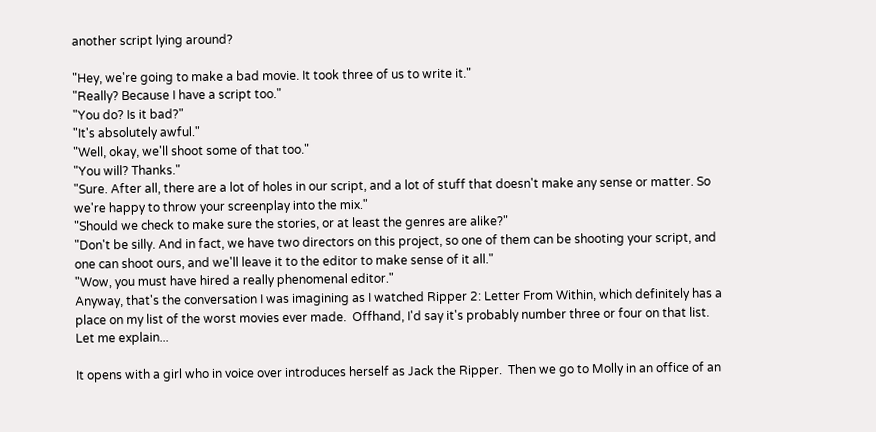another script lying around?

"Hey, we're going to make a bad movie. It took three of us to write it."
"Really? Because I have a script too."
"You do? Is it bad?"
"It's absolutely awful."
"Well, okay, we'll shoot some of that too."
"You will? Thanks."
"Sure. After all, there are a lot of holes in our script, and a lot of stuff that doesn't make any sense or matter. So we're happy to throw your screenplay into the mix."
"Should we check to make sure the stories, or at least the genres are alike?"
"Don't be silly. And in fact, we have two directors on this project, so one of them can be shooting your script, and one can shoot ours, and we'll leave it to the editor to make sense of it all."
"Wow, you must have hired a really phenomenal editor."
Anyway, that's the conversation I was imagining as I watched Ripper 2: Letter From Within, which definitely has a place on my list of the worst movies ever made.  Offhand, I'd say it's probably number three or four on that list. Let me explain...

It opens with a girl who in voice over introduces herself as Jack the Ripper.  Then we go to Molly in an office of an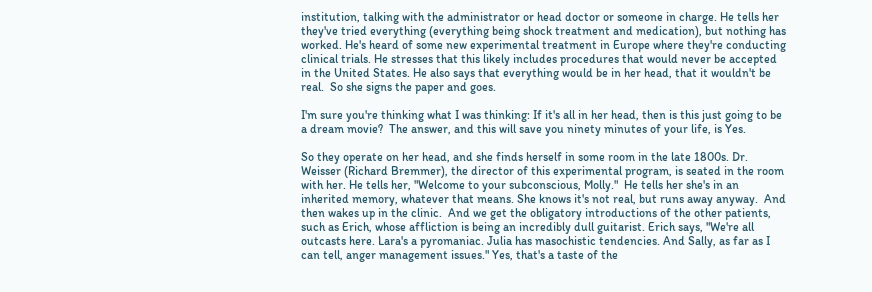institution, talking with the administrator or head doctor or someone in charge. He tells her they've tried everything (everything being shock treatment and medication), but nothing has worked. He's heard of some new experimental treatment in Europe where they're conducting clinical trials. He stresses that this likely includes procedures that would never be accepted in the United States. He also says that everything would be in her head, that it wouldn't be real.  So she signs the paper and goes.

I'm sure you're thinking what I was thinking: If it's all in her head, then is this just going to be a dream movie?  The answer, and this will save you ninety minutes of your life, is Yes.

So they operate on her head, and she finds herself in some room in the late 1800s. Dr. Weisser (Richard Bremmer), the director of this experimental program, is seated in the room with her. He tells her, "Welcome to your subconscious, Molly."  He tells her she's in an inherited memory, whatever that means. She knows it's not real, but runs away anyway.  And then wakes up in the clinic.  And we get the obligatory introductions of the other patients, such as Erich, whose affliction is being an incredibly dull guitarist. Erich says, "We're all outcasts here. Lara's a pyromaniac. Julia has masochistic tendencies. And Sally, as far as I can tell, anger management issues." Yes, that's a taste of the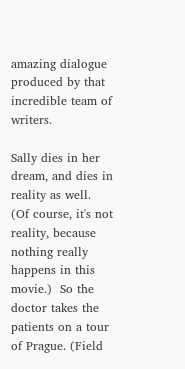amazing dialogue produced by that incredible team of writers.

Sally dies in her dream, and dies in reality as well.  (Of course, it's not reality, because nothing really happens in this movie.)  So the doctor takes the patients on a tour of Prague. (Field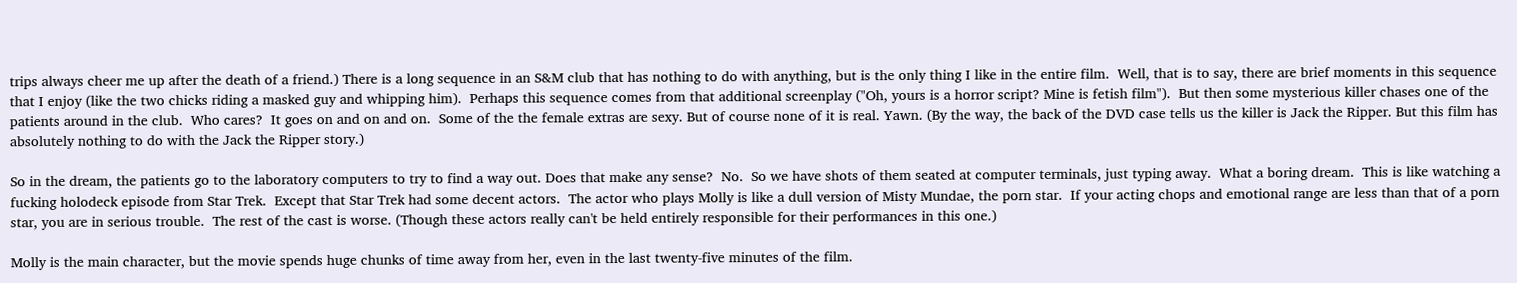trips always cheer me up after the death of a friend.) There is a long sequence in an S&M club that has nothing to do with anything, but is the only thing I like in the entire film.  Well, that is to say, there are brief moments in this sequence that I enjoy (like the two chicks riding a masked guy and whipping him).  Perhaps this sequence comes from that additional screenplay ("Oh, yours is a horror script? Mine is fetish film").  But then some mysterious killer chases one of the patients around in the club.  Who cares?  It goes on and on and on.  Some of the the female extras are sexy. But of course none of it is real. Yawn. (By the way, the back of the DVD case tells us the killer is Jack the Ripper. But this film has absolutely nothing to do with the Jack the Ripper story.)

So in the dream, the patients go to the laboratory computers to try to find a way out. Does that make any sense?  No.  So we have shots of them seated at computer terminals, just typing away.  What a boring dream.  This is like watching a fucking holodeck episode from Star Trek.  Except that Star Trek had some decent actors.  The actor who plays Molly is like a dull version of Misty Mundae, the porn star.  If your acting chops and emotional range are less than that of a porn star, you are in serious trouble.  The rest of the cast is worse. (Though these actors really can't be held entirely responsible for their performances in this one.)

Molly is the main character, but the movie spends huge chunks of time away from her, even in the last twenty-five minutes of the film.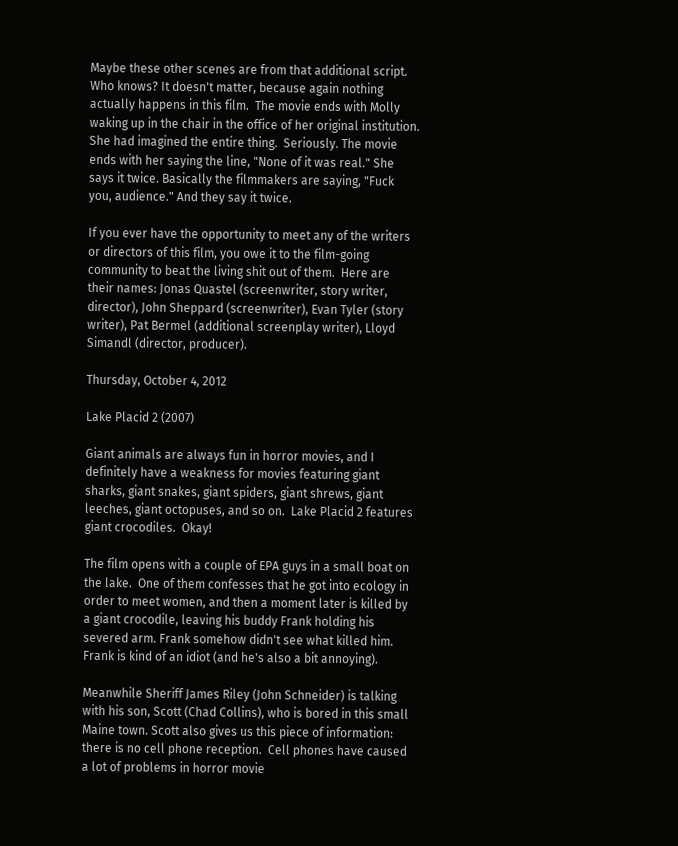Maybe these other scenes are from that additional script. Who knows? It doesn't matter, because again nothing actually happens in this film.  The movie ends with Molly waking up in the chair in the office of her original institution. She had imagined the entire thing.  Seriously. The movie ends with her saying the line, "None of it was real." She says it twice. Basically the filmmakers are saying, "Fuck you, audience." And they say it twice.

If you ever have the opportunity to meet any of the writers or directors of this film, you owe it to the film-going community to beat the living shit out of them.  Here are their names: Jonas Quastel (screenwriter, story writer, director), John Sheppard (screenwriter), Evan Tyler (story writer), Pat Bermel (additional screenplay writer), Lloyd Simandl (director, producer).

Thursday, October 4, 2012

Lake Placid 2 (2007)

Giant animals are always fun in horror movies, and I definitely have a weakness for movies featuring giant sharks, giant snakes, giant spiders, giant shrews, giant leeches, giant octopuses, and so on.  Lake Placid 2 features giant crocodiles.  Okay!

The film opens with a couple of EPA guys in a small boat on the lake.  One of them confesses that he got into ecology in order to meet women, and then a moment later is killed by a giant crocodile, leaving his buddy Frank holding his severed arm. Frank somehow didn't see what killed him.  Frank is kind of an idiot (and he's also a bit annoying).

Meanwhile Sheriff James Riley (John Schneider) is talking with his son, Scott (Chad Collins), who is bored in this small Maine town. Scott also gives us this piece of information: there is no cell phone reception.  Cell phones have caused a lot of problems in horror movie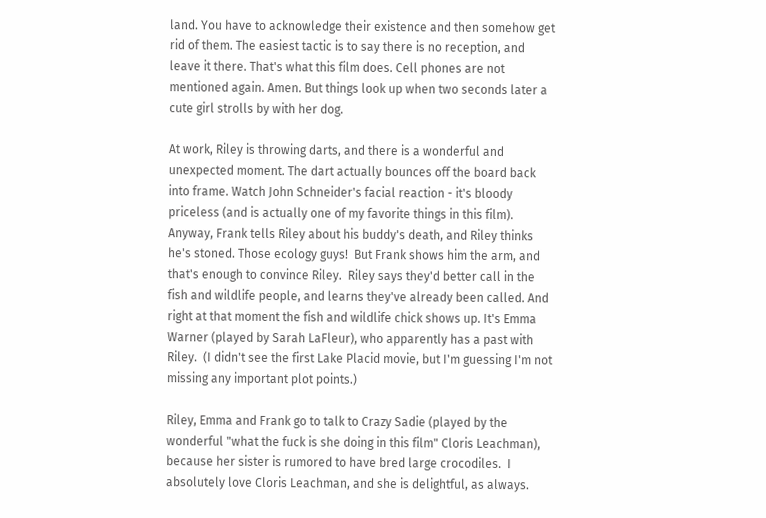land. You have to acknowledge their existence and then somehow get rid of them. The easiest tactic is to say there is no reception, and leave it there. That's what this film does. Cell phones are not mentioned again. Amen. But things look up when two seconds later a cute girl strolls by with her dog.

At work, Riley is throwing darts, and there is a wonderful and unexpected moment. The dart actually bounces off the board back into frame. Watch John Schneider's facial reaction - it's bloody priceless (and is actually one of my favorite things in this film).  Anyway, Frank tells Riley about his buddy's death, and Riley thinks he's stoned. Those ecology guys!  But Frank shows him the arm, and that's enough to convince Riley.  Riley says they'd better call in the fish and wildlife people, and learns they've already been called. And right at that moment the fish and wildlife chick shows up. It's Emma Warner (played by Sarah LaFleur), who apparently has a past with Riley.  (I didn't see the first Lake Placid movie, but I'm guessing I'm not missing any important plot points.)

Riley, Emma and Frank go to talk to Crazy Sadie (played by the wonderful "what the fuck is she doing in this film" Cloris Leachman), because her sister is rumored to have bred large crocodiles.  I absolutely love Cloris Leachman, and she is delightful, as always.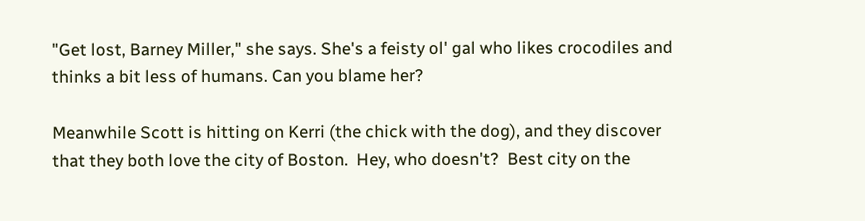"Get lost, Barney Miller," she says. She's a feisty ol' gal who likes crocodiles and thinks a bit less of humans. Can you blame her?

Meanwhile Scott is hitting on Kerri (the chick with the dog), and they discover that they both love the city of Boston.  Hey, who doesn't?  Best city on the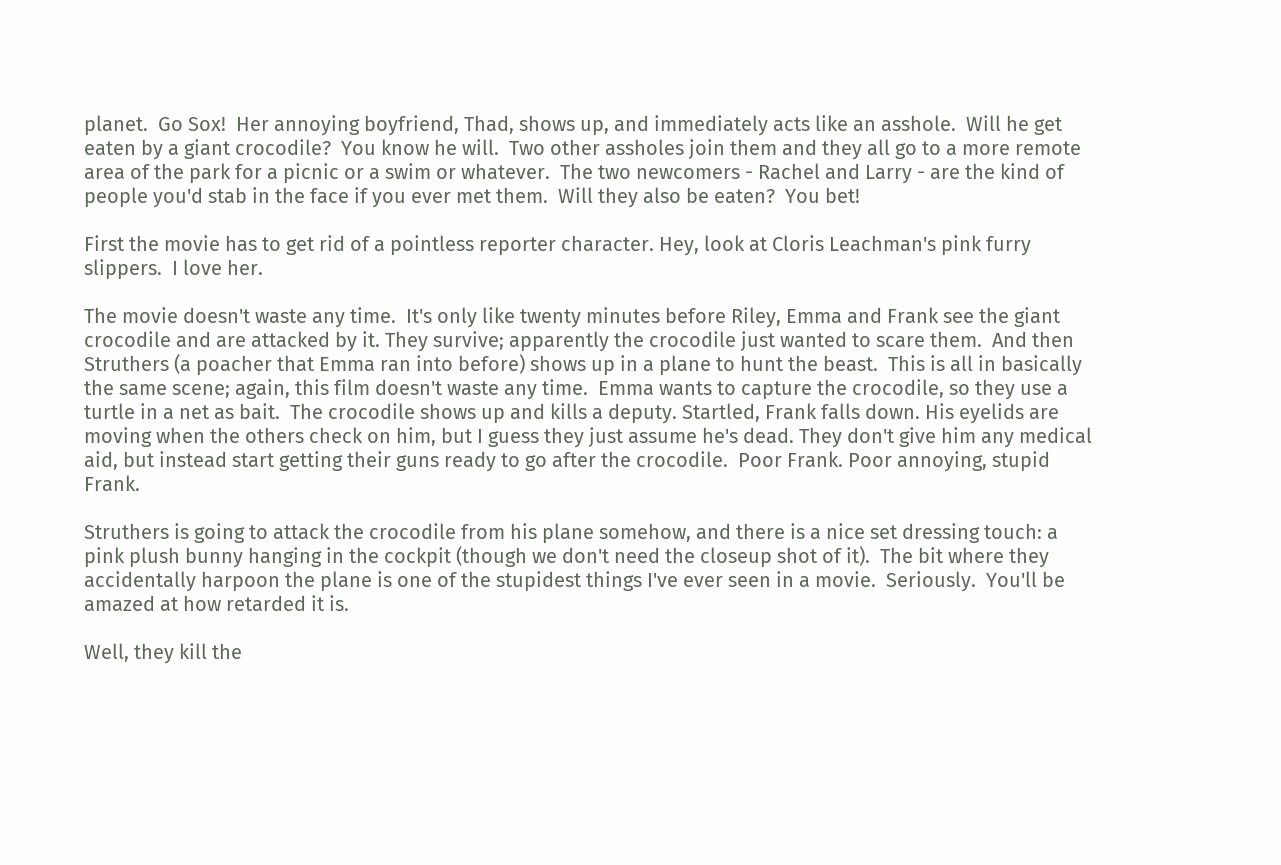planet.  Go Sox!  Her annoying boyfriend, Thad, shows up, and immediately acts like an asshole.  Will he get eaten by a giant crocodile?  You know he will.  Two other assholes join them and they all go to a more remote area of the park for a picnic or a swim or whatever.  The two newcomers - Rachel and Larry - are the kind of people you'd stab in the face if you ever met them.  Will they also be eaten?  You bet!

First the movie has to get rid of a pointless reporter character. Hey, look at Cloris Leachman's pink furry slippers.  I love her.

The movie doesn't waste any time.  It's only like twenty minutes before Riley, Emma and Frank see the giant crocodile and are attacked by it. They survive; apparently the crocodile just wanted to scare them.  And then Struthers (a poacher that Emma ran into before) shows up in a plane to hunt the beast.  This is all in basically the same scene; again, this film doesn't waste any time.  Emma wants to capture the crocodile, so they use a turtle in a net as bait.  The crocodile shows up and kills a deputy. Startled, Frank falls down. His eyelids are moving when the others check on him, but I guess they just assume he's dead. They don't give him any medical aid, but instead start getting their guns ready to go after the crocodile.  Poor Frank. Poor annoying, stupid Frank.

Struthers is going to attack the crocodile from his plane somehow, and there is a nice set dressing touch: a pink plush bunny hanging in the cockpit (though we don't need the closeup shot of it).  The bit where they accidentally harpoon the plane is one of the stupidest things I've ever seen in a movie.  Seriously.  You'll be amazed at how retarded it is.

Well, they kill the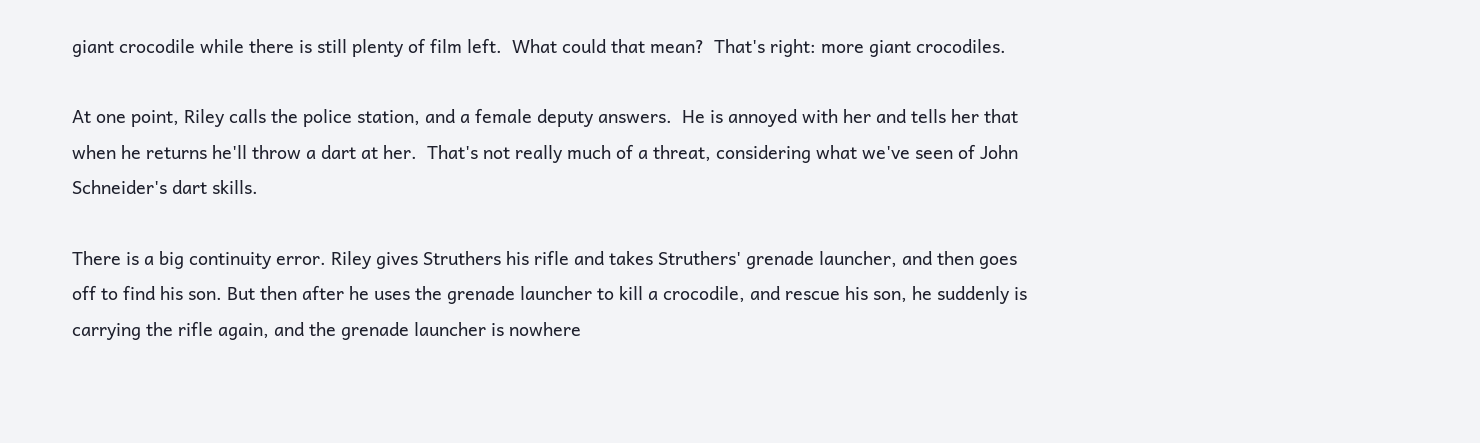giant crocodile while there is still plenty of film left.  What could that mean?  That's right: more giant crocodiles.

At one point, Riley calls the police station, and a female deputy answers.  He is annoyed with her and tells her that when he returns he'll throw a dart at her.  That's not really much of a threat, considering what we've seen of John Schneider's dart skills.

There is a big continuity error. Riley gives Struthers his rifle and takes Struthers' grenade launcher, and then goes off to find his son. But then after he uses the grenade launcher to kill a crocodile, and rescue his son, he suddenly is carrying the rifle again, and the grenade launcher is nowhere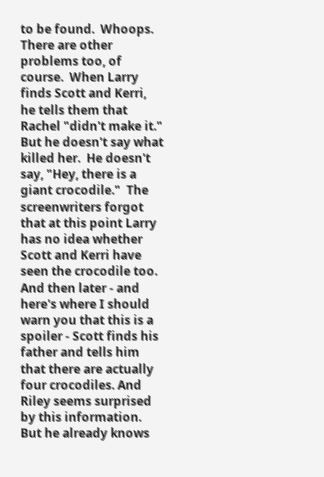to be found.  Whoops.  There are other problems too, of course.  When Larry finds Scott and Kerri, he tells them that Rachel "didn't make it." But he doesn't say what killed her.  He doesn't say, "Hey, there is a giant crocodile."  The screenwriters forgot that at this point Larry has no idea whether Scott and Kerri have seen the crocodile too.  And then later - and here's where I should warn you that this is a spoiler - Scott finds his father and tells him that there are actually four crocodiles. And Riley seems surprised by this information.  But he already knows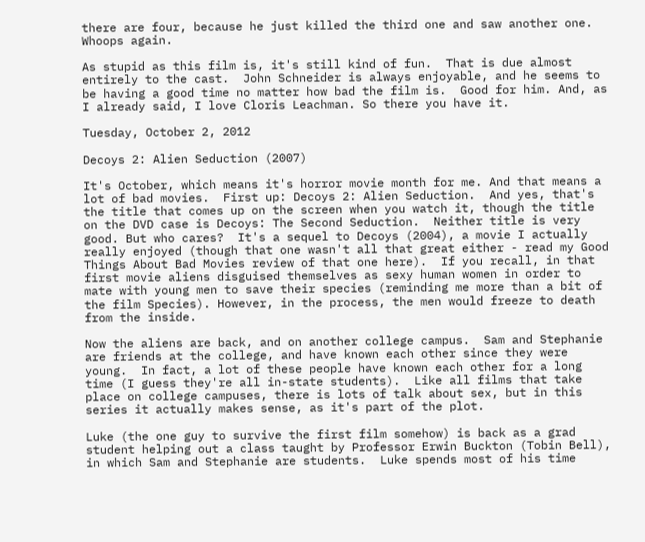there are four, because he just killed the third one and saw another one.  Whoops again.

As stupid as this film is, it's still kind of fun.  That is due almost entirely to the cast.  John Schneider is always enjoyable, and he seems to be having a good time no matter how bad the film is.  Good for him. And, as I already said, I love Cloris Leachman. So there you have it.

Tuesday, October 2, 2012

Decoys 2: Alien Seduction (2007)

It's October, which means it's horror movie month for me. And that means a lot of bad movies.  First up: Decoys 2: Alien Seduction.  And yes, that's the title that comes up on the screen when you watch it, though the title on the DVD case is Decoys: The Second Seduction.  Neither title is very good. But who cares?  It's a sequel to Decoys (2004), a movie I actually really enjoyed (though that one wasn't all that great either - read my Good Things About Bad Movies review of that one here).  If you recall, in that first movie aliens disguised themselves as sexy human women in order to mate with young men to save their species (reminding me more than a bit of the film Species). However, in the process, the men would freeze to death from the inside.

Now the aliens are back, and on another college campus.  Sam and Stephanie are friends at the college, and have known each other since they were young.  In fact, a lot of these people have known each other for a long time (I guess they're all in-state students).  Like all films that take place on college campuses, there is lots of talk about sex, but in this series it actually makes sense, as it's part of the plot.

Luke (the one guy to survive the first film somehow) is back as a grad student helping out a class taught by Professor Erwin Buckton (Tobin Bell), in which Sam and Stephanie are students.  Luke spends most of his time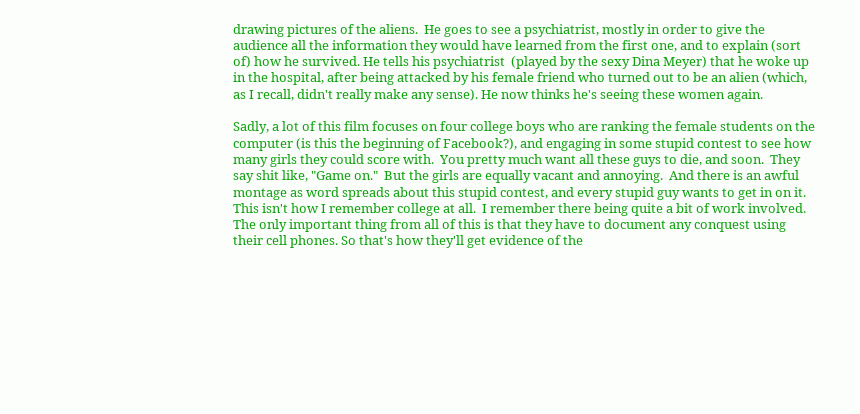drawing pictures of the aliens.  He goes to see a psychiatrist, mostly in order to give the audience all the information they would have learned from the first one, and to explain (sort of) how he survived. He tells his psychiatrist  (played by the sexy Dina Meyer) that he woke up in the hospital, after being attacked by his female friend who turned out to be an alien (which, as I recall, didn't really make any sense). He now thinks he's seeing these women again.

Sadly, a lot of this film focuses on four college boys who are ranking the female students on the computer (is this the beginning of Facebook?), and engaging in some stupid contest to see how many girls they could score with.  You pretty much want all these guys to die, and soon.  They say shit like, "Game on."  But the girls are equally vacant and annoying.  And there is an awful montage as word spreads about this stupid contest, and every stupid guy wants to get in on it.  This isn't how I remember college at all.  I remember there being quite a bit of work involved. The only important thing from all of this is that they have to document any conquest using their cell phones. So that's how they'll get evidence of the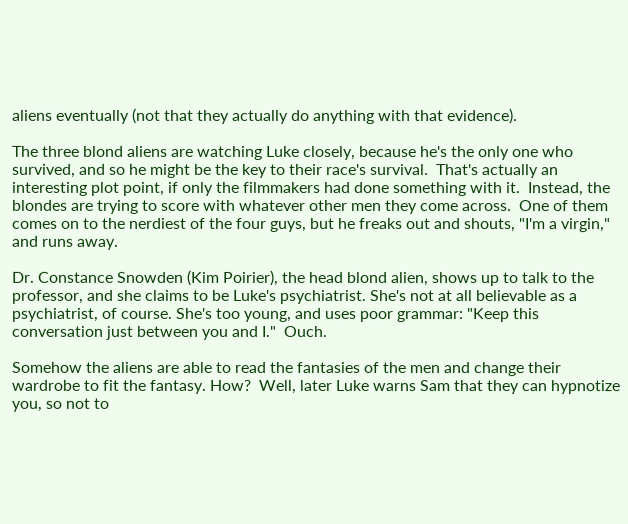aliens eventually (not that they actually do anything with that evidence).

The three blond aliens are watching Luke closely, because he's the only one who survived, and so he might be the key to their race's survival.  That's actually an interesting plot point, if only the filmmakers had done something with it.  Instead, the blondes are trying to score with whatever other men they come across.  One of them comes on to the nerdiest of the four guys, but he freaks out and shouts, "I'm a virgin," and runs away.

Dr. Constance Snowden (Kim Poirier), the head blond alien, shows up to talk to the professor, and she claims to be Luke's psychiatrist. She's not at all believable as a psychiatrist, of course. She's too young, and uses poor grammar: "Keep this conversation just between you and I."  Ouch.

Somehow the aliens are able to read the fantasies of the men and change their wardrobe to fit the fantasy. How?  Well, later Luke warns Sam that they can hypnotize you, so not to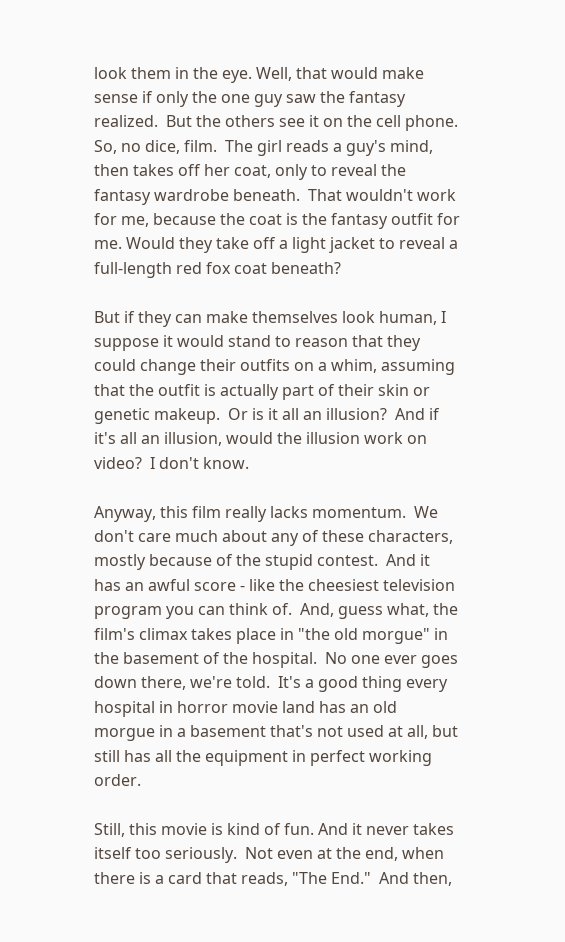look them in the eye. Well, that would make sense if only the one guy saw the fantasy realized.  But the others see it on the cell phone.  So, no dice, film.  The girl reads a guy's mind, then takes off her coat, only to reveal the fantasy wardrobe beneath.  That wouldn't work for me, because the coat is the fantasy outfit for me. Would they take off a light jacket to reveal a full-length red fox coat beneath?

But if they can make themselves look human, I suppose it would stand to reason that they could change their outfits on a whim, assuming that the outfit is actually part of their skin or genetic makeup.  Or is it all an illusion?  And if it's all an illusion, would the illusion work on video?  I don't know.

Anyway, this film really lacks momentum.  We don't care much about any of these characters, mostly because of the stupid contest.  And it has an awful score - like the cheesiest television program you can think of.  And, guess what, the film's climax takes place in "the old morgue" in the basement of the hospital.  No one ever goes down there, we're told.  It's a good thing every hospital in horror movie land has an old morgue in a basement that's not used at all, but still has all the equipment in perfect working order.

Still, this movie is kind of fun. And it never takes itself too seriously.  Not even at the end, when there is a card that reads, "The End."  And then,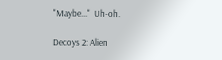"Maybe..."  Uh-oh.

Decoys 2: Alien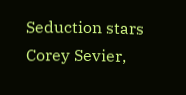Seduction stars Corey Sevier,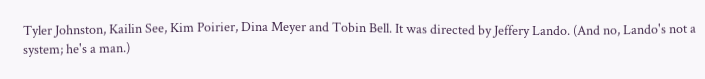Tyler Johnston, Kailin See, Kim Poirier, Dina Meyer and Tobin Bell. It was directed by Jeffery Lando. (And no, Lando's not a system; he's a man.)